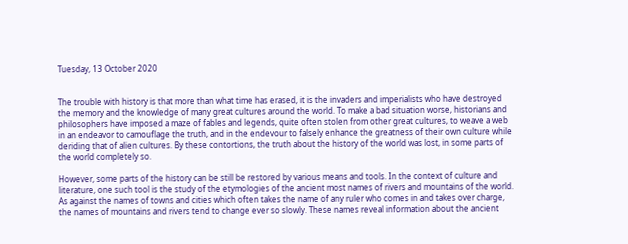Tuesday, 13 October 2020


The trouble with history is that more than what time has erased, it is the invaders and imperialists who have destroyed the memory and the knowledge of many great cultures around the world. To make a bad situation worse, historians and philosophers have imposed a maze of fables and legends, quite often stolen from other great cultures, to weave a web in an endeavor to camouflage the truth, and in the endevour to falsely enhance the greatness of their own culture while deriding that of alien cultures. By these contortions, the truth about the history of the world was lost, in some parts of the world completely so.

However, some parts of the history can be still be restored by various means and tools. In the context of culture and literature, one such tool is the study of the etymologies of the ancient most names of rivers and mountains of the world. As against the names of towns and cities which often takes the name of any ruler who comes in and takes over charge, the names of mountains and rivers tend to change ever so slowly. These names reveal information about the ancient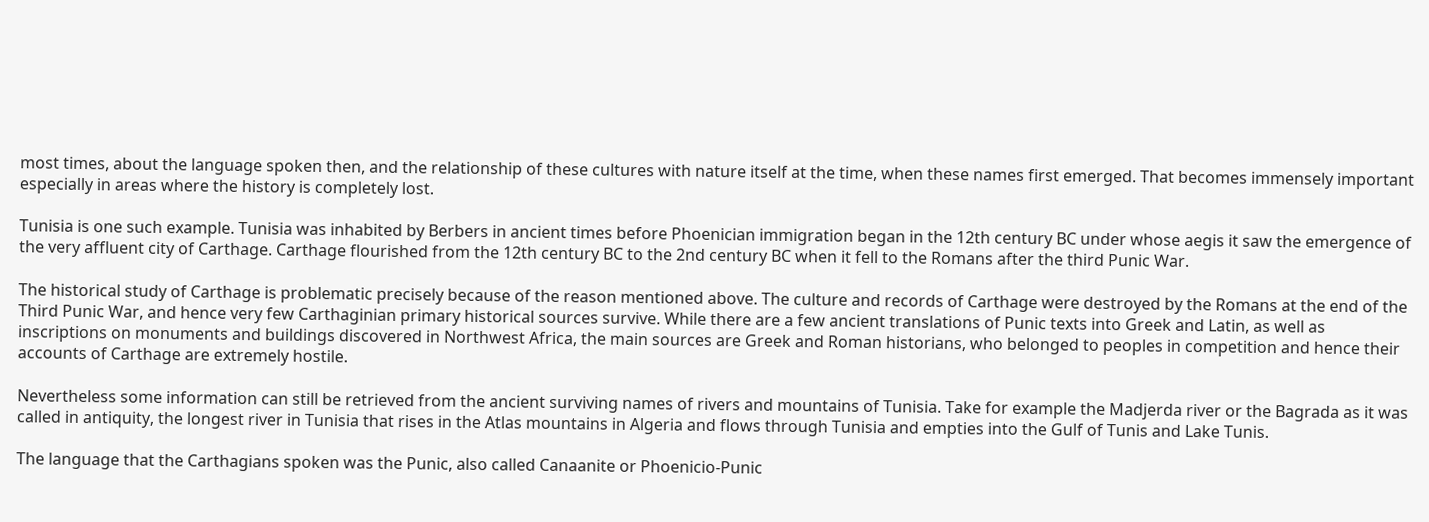most times, about the language spoken then, and the relationship of these cultures with nature itself at the time, when these names first emerged. That becomes immensely important especially in areas where the history is completely lost.

Tunisia is one such example. Tunisia was inhabited by Berbers in ancient times before Phoenician immigration began in the 12th century BC under whose aegis it saw the emergence of the very affluent city of Carthage. Carthage flourished from the 12th century BC to the 2nd century BC when it fell to the Romans after the third Punic War.

The historical study of Carthage is problematic precisely because of the reason mentioned above. The culture and records of Carthage were destroyed by the Romans at the end of the Third Punic War, and hence very few Carthaginian primary historical sources survive. While there are a few ancient translations of Punic texts into Greek and Latin, as well as inscriptions on monuments and buildings discovered in Northwest Africa, the main sources are Greek and Roman historians, who belonged to peoples in competition and hence their accounts of Carthage are extremely hostile.

Nevertheless some information can still be retrieved from the ancient surviving names of rivers and mountains of Tunisia. Take for example the Madjerda river or the Bagrada as it was called in antiquity, the longest river in Tunisia that rises in the Atlas mountains in Algeria and flows through Tunisia and empties into the Gulf of Tunis and Lake Tunis.

The language that the Carthagians spoken was the Punic, also called Canaanite or Phoenicio-Punic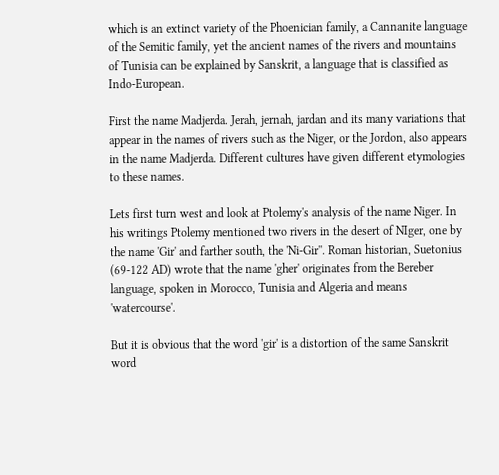which is an extinct variety of the Phoenician family, a Cannanite language of the Semitic family, yet the ancient names of the rivers and mountains of Tunisia can be explained by Sanskrit, a language that is classified as Indo-European.

First the name Madjerda. Jerah, jernah, jardan and its many variations that appear in the names of rivers such as the Niger, or the Jordon, also appears in the name Madjerda. Different cultures have given different etymologies to these names.

Lets first turn west and look at Ptolemy's analysis of the name Niger. In his writings Ptolemy mentioned two rivers in the desert of NIger, one by the name 'Gir' and farther south, the 'Ni-Gir''. Roman historian, Suetonius (69-122 AD) wrote that the name 'gher' originates from the Bereber language, spoken in Morocco, Tunisia and Algeria and means 'watercourse'.

But it is obvious that the word 'gir' is a distortion of the same Sanskrit word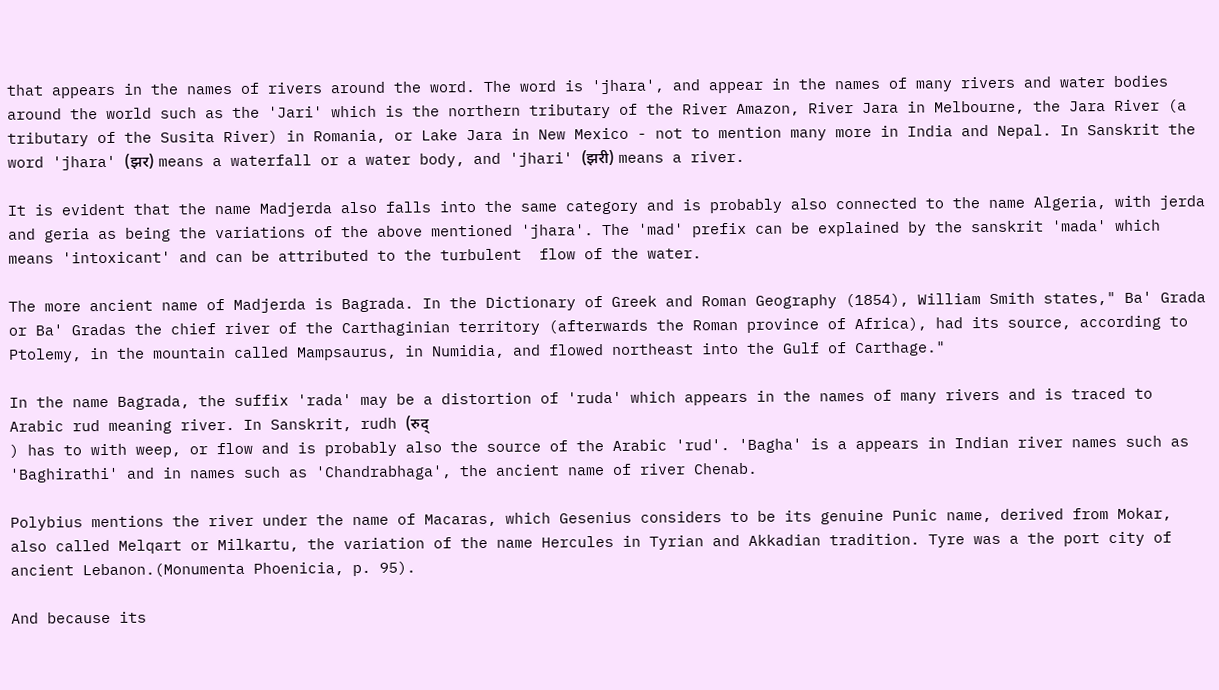that appears in the names of rivers around the word. The word is 'jhara', and appear in the names of many rivers and water bodies around the world such as the 'Jari' which is the northern tributary of the River Amazon, River Jara in Melbourne, the Jara River (a tributary of the Susita River) in Romania, or Lake Jara in New Mexico - not to mention many more in India and Nepal. In Sanskrit the word 'jhara' (झर) means a waterfall or a water body, and 'jhari' (झरी) means a river.

It is evident that the name Madjerda also falls into the same category and is probably also connected to the name Algeria, with jerda and geria as being the variations of the above mentioned 'jhara'. The 'mad' prefix can be explained by the sanskrit 'mada' which means 'intoxicant' and can be attributed to the turbulent  flow of the water.

The more ancient name of Madjerda is Bagrada. In the Dictionary of Greek and Roman Geography (1854), William Smith states," Ba' Grada or Ba' Gradas the chief river of the Carthaginian territory (afterwards the Roman province of Africa), had its source, according to Ptolemy, in the mountain called Mampsaurus, in Numidia, and flowed northeast into the Gulf of Carthage."

In the name Bagrada, the suffix 'rada' may be a distortion of 'ruda' which appears in the names of many rivers and is traced to Arabic rud meaning river. In Sanskrit, rudh (रुद्
) has to with weep, or flow and is probably also the source of the Arabic 'rud'. 'Bagha' is a appears in Indian river names such as 'Baghirathi' and in names such as 'Chandrabhaga', the ancient name of river Chenab.

Polybius mentions the river under the name of Macaras, which Gesenius considers to be its genuine Punic name, derived from Mokar, also called Melqart or Milkartu, the variation of the name Hercules in Tyrian and Akkadian tradition. Tyre was a the port city of ancient Lebanon.(Monumenta Phoenicia, p. 95).

And because its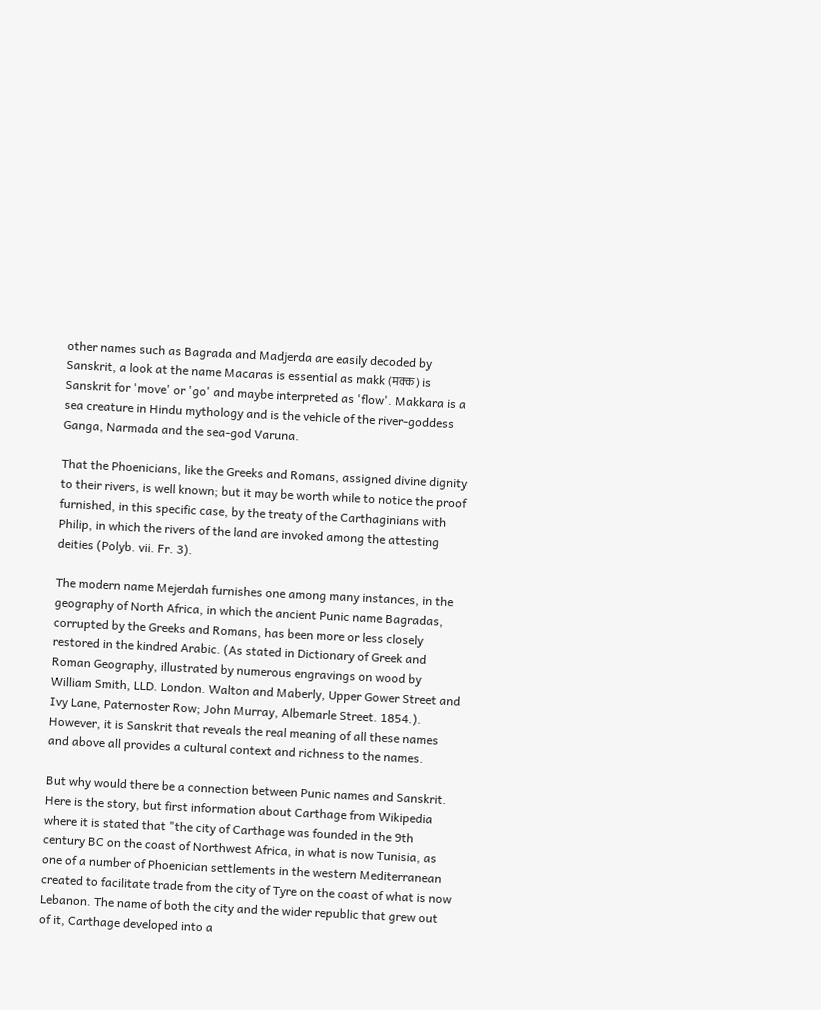other names such as Bagrada and Madjerda are easily decoded by Sanskrit, a look at the name Macaras is essential as makk (मक्क) is Sanskrit for 'move' or 'go' and maybe interpreted as 'flow'. Makkara is a sea creature in Hindu mythology and is the vehicle of the river-goddess Ganga, Narmada and the sea-god Varuna.

That the Phoenicians, like the Greeks and Romans, assigned divine dignity to their rivers, is well known; but it may be worth while to notice the proof furnished, in this specific case, by the treaty of the Carthaginians with Philip, in which the rivers of the land are invoked among the attesting deities (Polyb. vii. Fr. 3).

The modern name Mejerdah furnishes one among many instances, in the geography of North Africa, in which the ancient Punic name Bagradas, corrupted by the Greeks and Romans, has been more or less closely restored in the kindred Arabic. (As stated in Dictionary of Greek and Roman Geography, illustrated by numerous engravings on wood by William Smith, LLD. London. Walton and Maberly, Upper Gower Street and Ivy Lane, Paternoster Row; John Murray, Albemarle Street. 1854.). However, it is Sanskrit that reveals the real meaning of all these names and above all provides a cultural context and richness to the names.

But why would there be a connection between Punic names and Sanskrit. Here is the story, but first information about Carthage from Wikipedia where it is stated that "the city of Carthage was founded in the 9th century BC on the coast of Northwest Africa, in what is now Tunisia, as one of a number of Phoenician settlements in the western Mediterranean created to facilitate trade from the city of Tyre on the coast of what is now Lebanon. The name of both the city and the wider republic that grew out of it, Carthage developed into a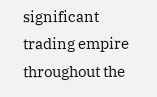significant trading empire throughout the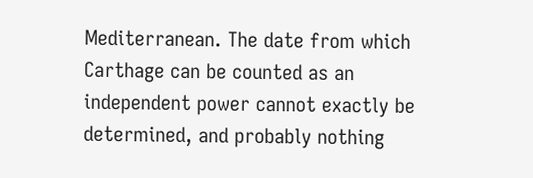Mediterranean. The date from which Carthage can be counted as an independent power cannot exactly be determined, and probably nothing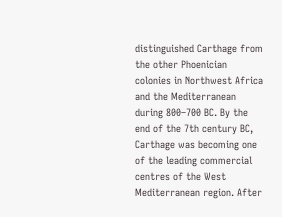distinguished Carthage from the other Phoenician colonies in Northwest Africa and the Mediterranean during 800–700 BC. By the end of the 7th century BC, Carthage was becoming one of the leading commercial centres of the West Mediterranean region. After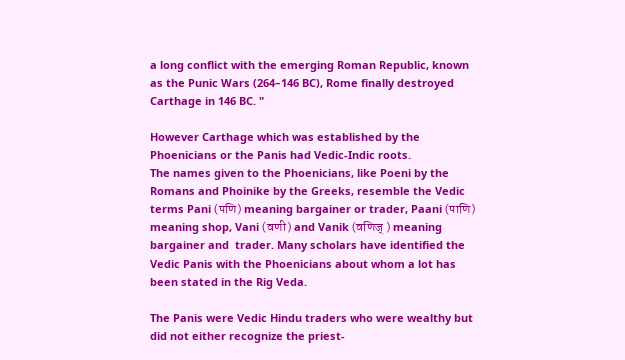a long conflict with the emerging Roman Republic, known as the Punic Wars (264–146 BC), Rome finally destroyed Carthage in 146 BC. "

However Carthage which was established by the Phoenicians or the Panis had Vedic-Indic roots.
The names given to the Phoenicians, like Poeni by the Romans and Phoinike by the Greeks, resemble the Vedic terms Pani (पणि) meaning bargainer or trader, Paani (पाणि) meaning shop, Vani (वणी) and Vanik (वणिज् ) meaning bargainer and  trader. Many scholars have identified the Vedic Panis with the Phoenicians about whom a lot has been stated in the Rig Veda.

The Panis were Vedic Hindu traders who were wealthy but did not either recognize the priest-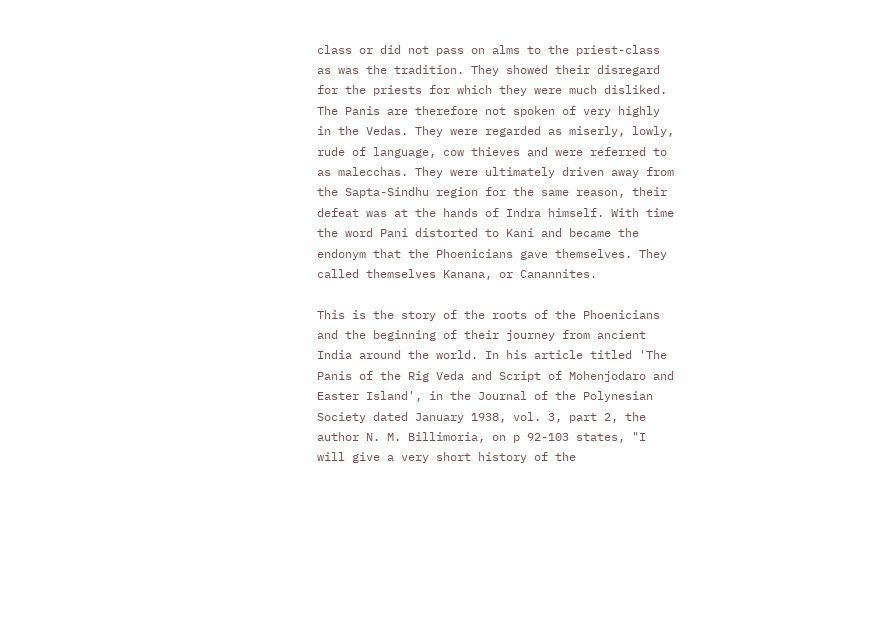class or did not pass on alms to the priest-class as was the tradition. They showed their disregard for the priests for which they were much disliked. The Panis are therefore not spoken of very highly in the Vedas. They were regarded as miserly, lowly, rude of language, cow thieves and were referred to as malecchas. They were ultimately driven away from the Sapta-Sindhu region for the same reason, their defeat was at the hands of Indra himself. With time the word Pani distorted to Kani and became the endonym that the Phoenicians gave themselves. They called themselves Kanana, or Canannites.

This is the story of the roots of the Phoenicians and the beginning of their journey from ancient India around the world. In his article titled 'The Panis of the Rig Veda and Script of Mohenjodaro and Easter Island', in the Journal of the Polynesian Society dated January 1938, vol. 3, part 2, the author N. M. Billimoria, on p 92-103 states, "I will give a very short history of the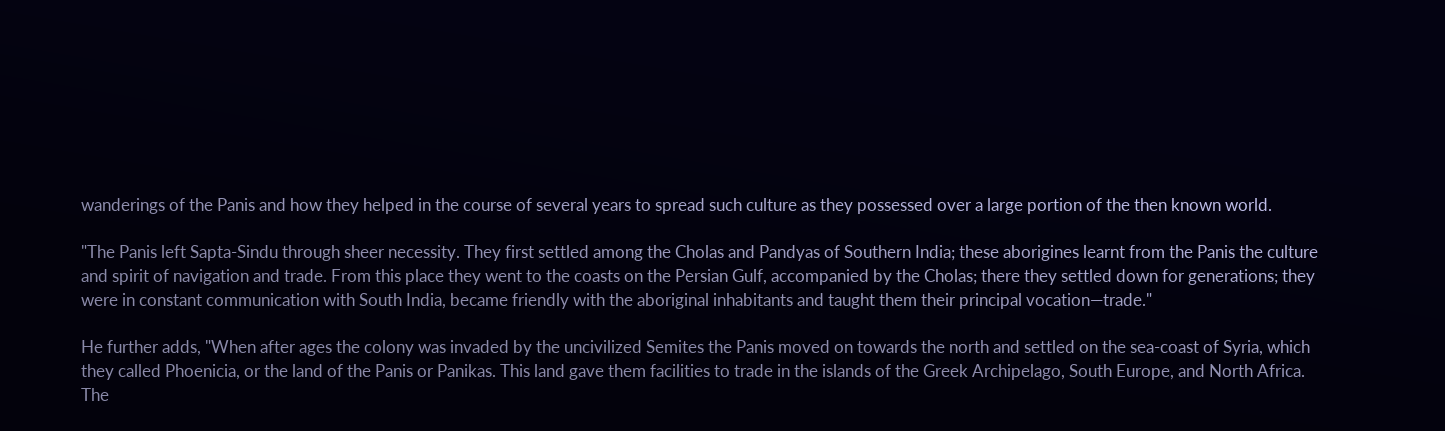wanderings of the Panis and how they helped in the course of several years to spread such culture as they possessed over a large portion of the then known world.

"The Panis left Sapta-Sindu through sheer necessity. They first settled among the Cholas and Pandyas of Southern India; these aborigines learnt from the Panis the culture and spirit of navigation and trade. From this place they went to the coasts on the Persian Gulf, accompanied by the Cholas; there they settled down for generations; they were in constant communication with South India, became friendly with the aboriginal inhabitants and taught them their principal vocation—trade."

He further adds, "When after ages the colony was invaded by the uncivilized Semites the Panis moved on towards the north and settled on the sea-coast of Syria, which they called Phoenicia, or the land of the Panis or Panikas. This land gave them facilities to trade in the islands of the Greek Archipelago, South Europe, and North Africa. The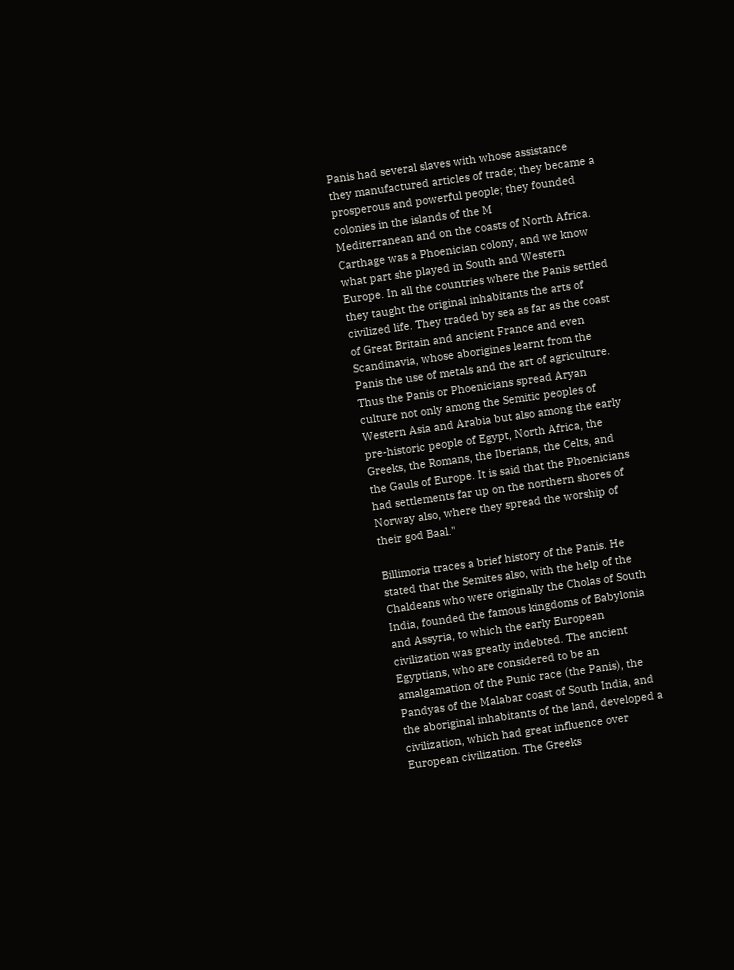Panis had several slaves with whose assistance they manufactured articles of trade; they became a prosperous and powerful people; they founded colonies in the islands of the M
Mediterranean and on the coasts of North Africa. Carthage was a Phoenician colony, and we know what part she played in South and Western Europe. In all the countries where the Panis settled they taught the original inhabitants the arts of civilized life. They traded by sea as far as the coast of Great Britain and ancient France and even Scandinavia, whose aborigines learnt from the Panis the use of metals and the art of agriculture. Thus the Panis or Phoenicians spread Aryan culture not only among the Semitic peoples of Western Asia and Arabia but also among the early pre-historic people of Egypt, North Africa, the Greeks, the Romans, the Iberians, the Celts, and the Gauls of Europe. It is said that the Phoenicians had settlements far up on the northern shores of Norway also, where they spread the worship of their god Baal."

Billimoria traces a brief history of the Panis. He stated that the Semites also, with the help of the Chaldeans who were originally the Cholas of South India, founded the famous kingdoms of Babylonia and Assyria, to which the early European civilization was greatly indebted. The ancient Egyptians, who are considered to be an amalgamation of the Punic race (the Panis), the Pandyas of the Malabar coast of South India, and the aboriginal inhabitants of the land, developed a civilization, which had great influence over European civilization. The Greeks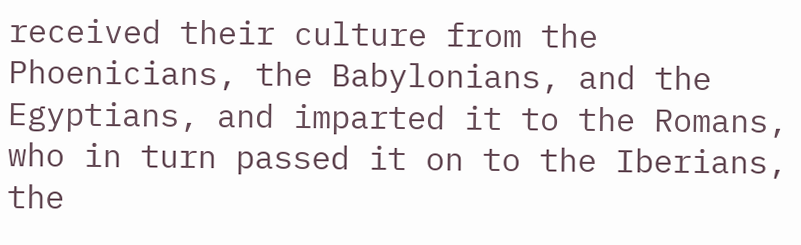received their culture from the Phoenicians, the Babylonians, and the Egyptians, and imparted it to the Romans, who in turn passed it on to the Iberians, the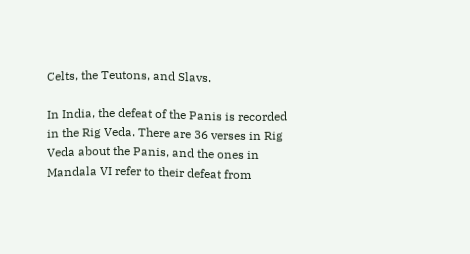Celts, the Teutons, and Slavs.

In India, the defeat of the Panis is recorded in the Rig Veda. There are 36 verses in Rig Veda about the Panis, and the ones in Mandala VI refer to their defeat from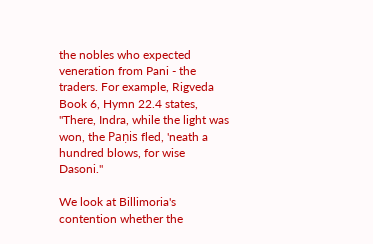the nobles who expected veneration from Pani - the traders. For example, Rigveda Book 6, Hymn 22.4 states, "There, Indra, while the light was won, the Paṇis fled, 'neath a hundred blows, for wise Dasoni."

We look at Billimoria's contention whether the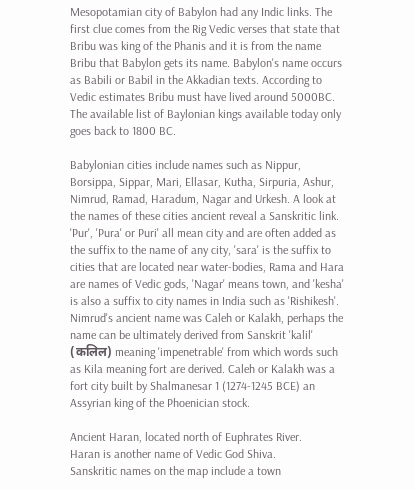Mesopotamian city of Babylon had any Indic links. The first clue comes from the Rig Vedic verses that state that Bribu was king of the Phanis and it is from the name Bribu that Babylon gets its name. Babylon's name occurs as Babili or Babil in the Akkadian texts. According to Vedic estimates Bribu must have lived around 5000BC. The available list of Baylonian kings available today only goes back to 1800 BC.

Babylonian cities include names such as Nippur, Borsippa, Sippar, Mari, Ellasar, Kutha, Sirpuria, Ashur, Nimrud, Ramad, Haradum, Nagar and Urkesh. A look at the names of these cities ancient reveal a Sanskritic link. 'Pur', 'Pura' or Puri' all mean city and are often added as the suffix to the name of any city, 'sara' is the suffix to cities that are located near water-bodies, Rama and Hara are names of Vedic gods, 'Nagar' means town, and 'kesha' is also a suffix to city names in India such as 'Rishikesh'. Nimrud's ancient name was Caleh or Kalakh, perhaps the name can be ultimately derived from Sanskrit 'kalil' (कलिल) meaning 'impenetrable' from which words such as Kila meaning fort are derived. Caleh or Kalakh was a fort city built by Shalmanesar 1 (1274-1245 BCE) an Assyrian king of the Phoenician stock.

Ancient Haran, located north of Euphrates River.
Haran is another name of Vedic God Shiva.
Sanskritic names on the map include a town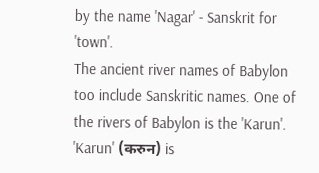by the name 'Nagar' - Sanskrit for 'town'.
The ancient river names of Babylon too include Sanskritic names. One of the rivers of Babylon is the 'Karun'. 'Karun' (करुन) is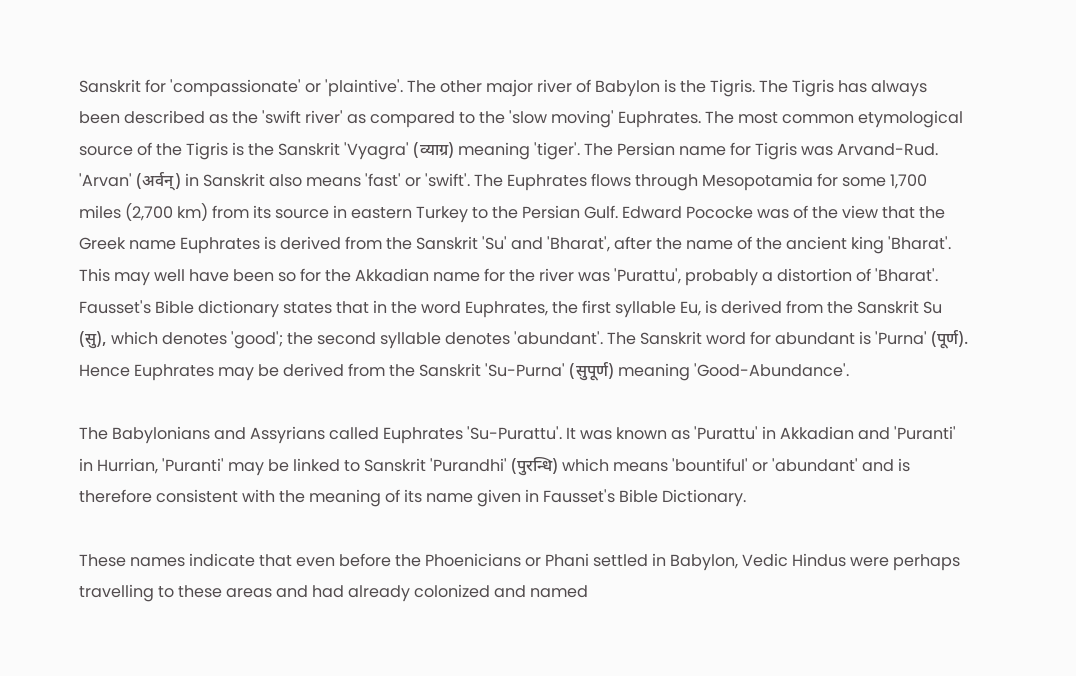Sanskrit for 'compassionate' or 'plaintive'. The other major river of Babylon is the Tigris. The Tigris has always been described as the 'swift river' as compared to the 'slow moving' Euphrates. The most common etymological source of the Tigris is the Sanskrit 'Vyagra' (व्याग्र) meaning 'tiger'. The Persian name for Tigris was Arvand-Rud. 'Arvan' (अर्वन्) in Sanskrit also means 'fast' or 'swift'. The Euphrates flows through Mesopotamia for some 1,700 miles (2,700 km) from its source in eastern Turkey to the Persian Gulf. Edward Pococke was of the view that the Greek name Euphrates is derived from the Sanskrit 'Su' and 'Bharat', after the name of the ancient king 'Bharat'. This may well have been so for the Akkadian name for the river was 'Purattu', probably a distortion of 'Bharat'. Fausset's Bible dictionary states that in the word Euphrates, the first syllable Eu, is derived from the Sanskrit Su (सु), which denotes 'good'; the second syllable denotes 'abundant'. The Sanskrit word for abundant is 'Purna' (पूर्ण). Hence Euphrates may be derived from the Sanskrit 'Su-Purna' (सुपूर्ण) meaning 'Good-Abundance'.

The Babylonians and Assyrians called Euphrates 'Su-Purattu'. It was known as 'Purattu' in Akkadian and 'Puranti' in Hurrian, 'Puranti' may be linked to Sanskrit 'Purandhi' (पुरन्धि) which means 'bountiful' or 'abundant' and is therefore consistent with the meaning of its name given in Fausset's Bible Dictionary.

These names indicate that even before the Phoenicians or Phani settled in Babylon, Vedic Hindus were perhaps travelling to these areas and had already colonized and named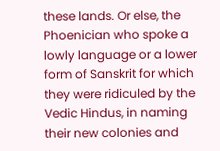these lands. Or else, the Phoenician who spoke a lowly language or a lower form of Sanskrit for which they were ridiculed by the Vedic Hindus, in naming their new colonies and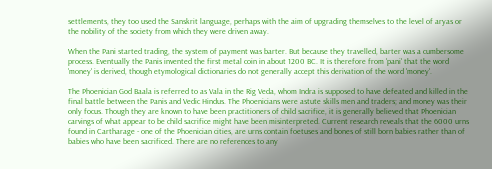settlements, they too used the Sanskrit language, perhaps with the aim of upgrading themselves to the level of aryas or the nobility of the society from which they were driven away.

When the Pani started trading, the system of payment was barter. But because they travelled, barter was a cumbersome process. Eventually the Panis invented the first metal coin in about 1200 BC. It is therefore from 'pani' that the word 'money' is derived, though etymological dictionaries do not generally accept this derivation of the word 'money'.

The Phoenician God Baala is referred to as Vala in the Rig Veda, whom Indra is supposed to have defeated and killed in the final battle between the Panis and Vedic Hindus. The Phoenicians were astute skills men and traders; and money was their only focus. Though they are known to have been practitioners of child sacrifice, it is generally believed that Phoenician carvings of what appear to be child sacrifice might have been misinterpreted. Current research reveals that the 6000 urns found in Cartharage - one of the Phoenician cities, are urns contain foetuses and bones of still born babies rather than of babies who have been sacrificed. There are no references to any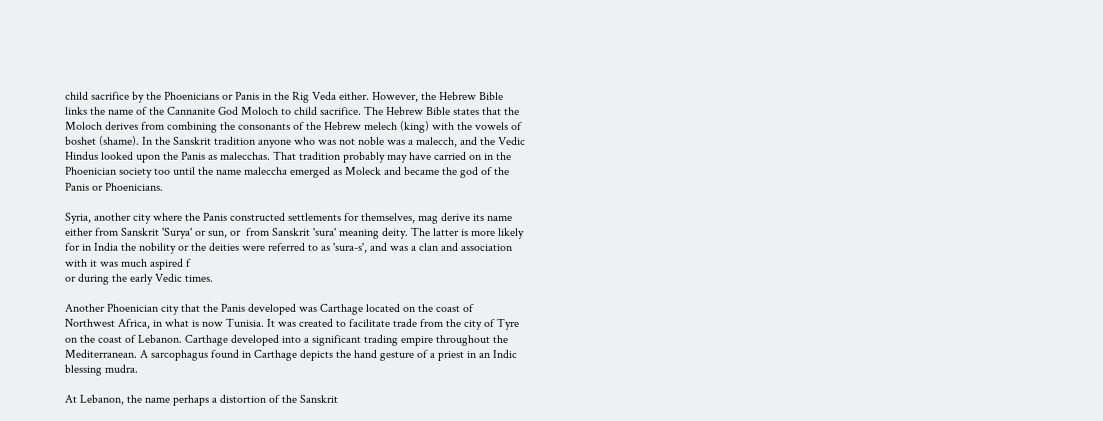child sacrifice by the Phoenicians or Panis in the Rig Veda either. However, the Hebrew Bible links the name of the Cannanite God Moloch to child sacrifice. The Hebrew Bible states that the Moloch derives from combining the consonants of the Hebrew melech (king) with the vowels of boshet (shame). In the Sanskrit tradition anyone who was not noble was a malecch, and the Vedic Hindus looked upon the Panis as malecchas. That tradition probably may have carried on in the Phoenician society too until the name maleccha emerged as Moleck and became the god of the Panis or Phoenicians.

Syria, another city where the Panis constructed settlements for themselves, mag derive its name either from Sanskrit 'Surya' or sun, or  from Sanskrit 'sura' meaning deity. The latter is more likely for in India the nobility or the deities were referred to as 'sura-s', and was a clan and association with it was much aspired f
or during the early Vedic times.

Another Phoenician city that the Panis developed was Carthage located on the coast of Northwest Africa, in what is now Tunisia. It was created to facilitate trade from the city of Tyre on the coast of Lebanon. Carthage developed into a significant trading empire throughout the Mediterranean. A sarcophagus found in Carthage depicts the hand gesture of a priest in an Indic blessing mudra.

At Lebanon, the name perhaps a distortion of the Sanskrit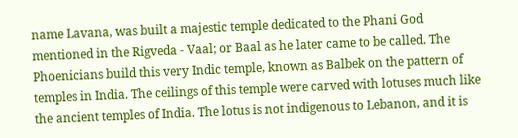name Lavana, was built a majestic temple dedicated to the Phani God mentioned in the Rigveda - Vaal; or Baal as he later came to be called. The Phoenicians build this very Indic temple, known as Balbek on the pattern of temples in India. The ceilings of this temple were carved with lotuses much like the ancient temples of India. The lotus is not indigenous to Lebanon, and it is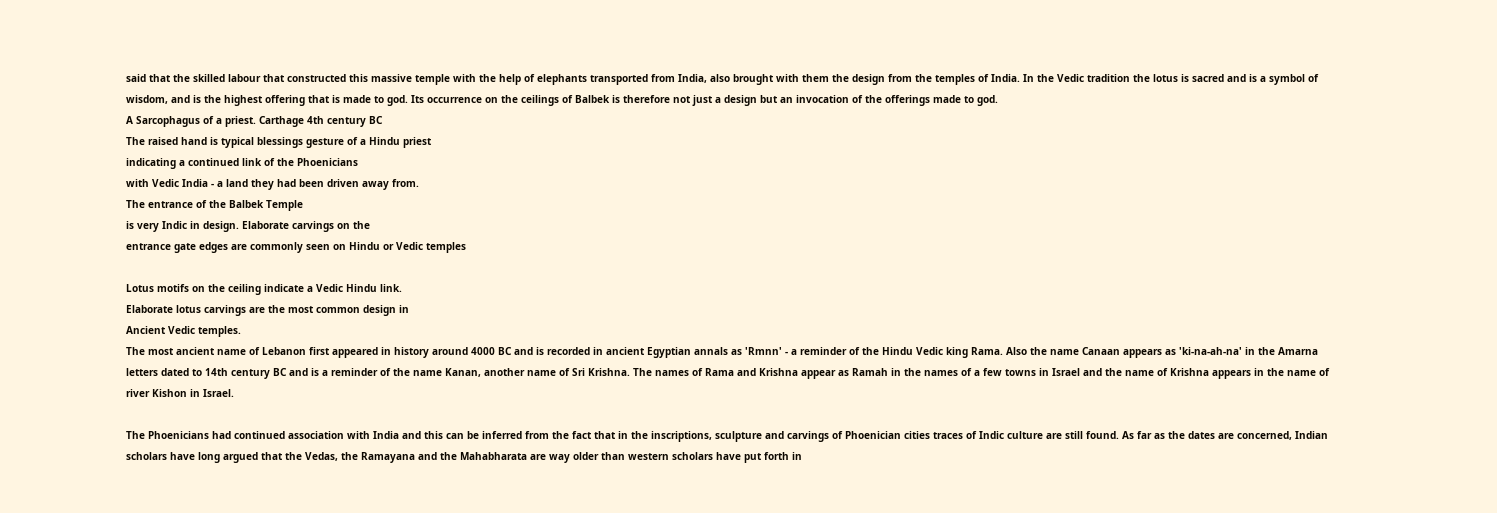said that the skilled labour that constructed this massive temple with the help of elephants transported from India, also brought with them the design from the temples of India. In the Vedic tradition the lotus is sacred and is a symbol of wisdom, and is the highest offering that is made to god. Its occurrence on the ceilings of Balbek is therefore not just a design but an invocation of the offerings made to god.
A Sarcophagus of a priest. Carthage 4th century BC
The raised hand is typical blessings gesture of a Hindu priest
indicating a continued link of the Phoenicians
with Vedic India - a land they had been driven away from.
The entrance of the Balbek Temple
is very Indic in design. Elaborate carvings on the
entrance gate edges are commonly seen on Hindu or Vedic temples

Lotus motifs on the ceiling indicate a Vedic Hindu link.
Elaborate lotus carvings are the most common design in
Ancient Vedic temples.
The most ancient name of Lebanon first appeared in history around 4000 BC and is recorded in ancient Egyptian annals as 'Rmnn' - a reminder of the Hindu Vedic king Rama. Also the name Canaan appears as 'ki-na-ah-na' in the Amarna letters dated to 14th century BC and is a reminder of the name Kanan, another name of Sri Krishna. The names of Rama and Krishna appear as Ramah in the names of a few towns in Israel and the name of Krishna appears in the name of river Kishon in Israel.

The Phoenicians had continued association with India and this can be inferred from the fact that in the inscriptions, sculpture and carvings of Phoenician cities traces of Indic culture are still found. As far as the dates are concerned, Indian scholars have long argued that the Vedas, the Ramayana and the Mahabharata are way older than western scholars have put forth in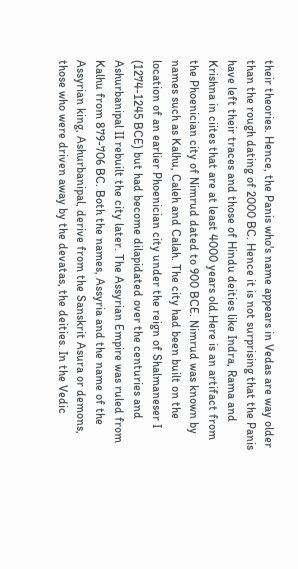their theories. Hence, the Panis who's name appears in Vedas are way older than the rough dating of 2000 BC. Hence it is not surprising that the Panis have left their traces and those of Hindu deities like Indra, Rama and Krishna in ciites that are at least 4000 years old.Here is an artifact from the Phoenician city of Nimrud dated to 900 BCE. Nimrud was known by names such as Kalhu, Caleh and Calah. The city had been built on the location of an earlier Phoenician city under the reign of Shalmaneser I (1274-1245 BCE) but had become dilapidated over the centuries and Ashurbanipal II rebuilt the city later. The Assyrian Empire was ruled from Kalhu from 879-706 BC. Both the names, Assyria and the name of the Assyrian king, Ashurbanipal, derive from the Sanskrit Asura or demons, those who were driven away by the devatas, the deities. In the Vedic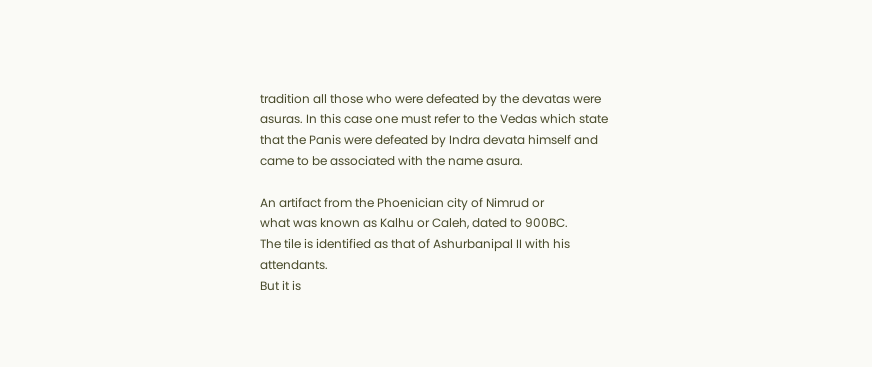tradition all those who were defeated by the devatas were asuras. In this case one must refer to the Vedas which state that the Panis were defeated by Indra devata himself and came to be associated with the name asura.

An artifact from the Phoenician city of Nimrud or
what was known as Kalhu or Caleh, dated to 900BC.
The tile is identified as that of Ashurbanipal II with his attendants.
But it is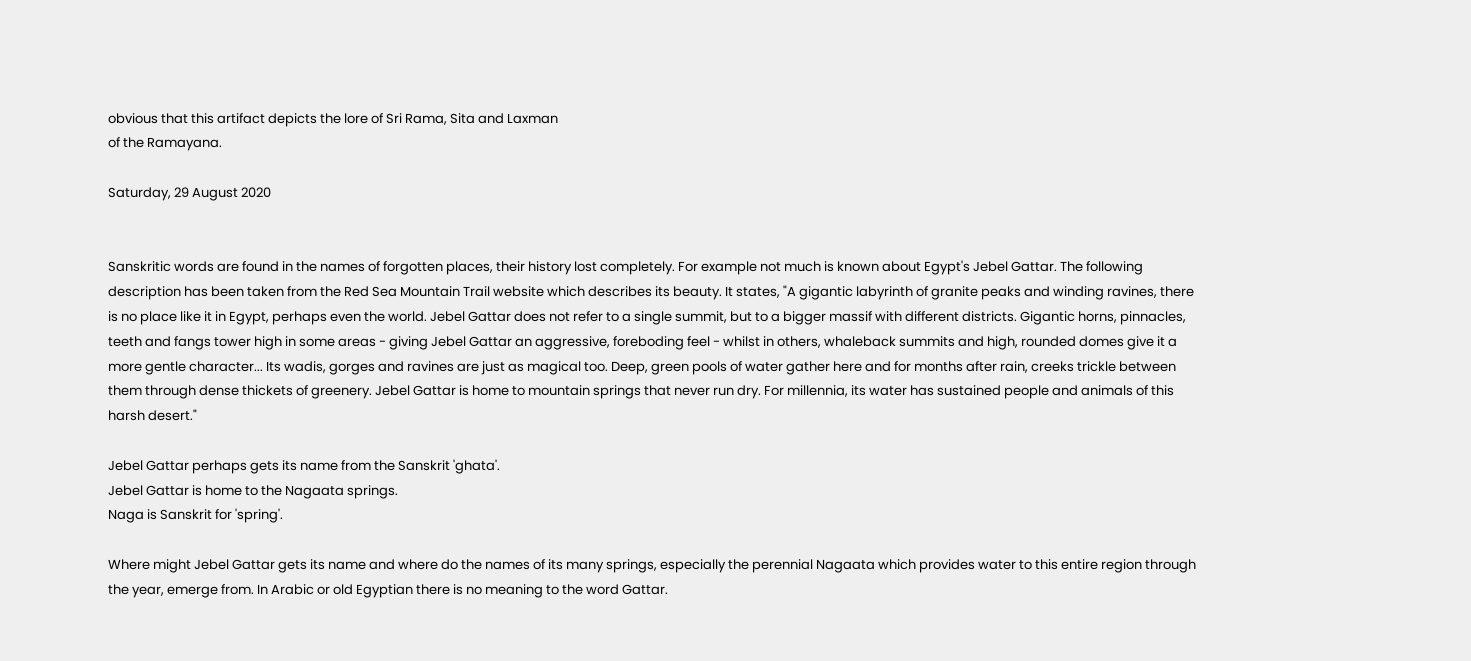obvious that this artifact depicts the lore of Sri Rama, Sita and Laxman
of the Ramayana.

Saturday, 29 August 2020


Sanskritic words are found in the names of forgotten places, their history lost completely. For example not much is known about Egypt's Jebel Gattar. The following description has been taken from the Red Sea Mountain Trail website which describes its beauty. It states, "A gigantic labyrinth of granite peaks and winding ravines, there is no place like it in Egypt, perhaps even the world. Jebel Gattar does not refer to a single summit, but to a bigger massif with different districts. Gigantic horns, pinnacles, teeth and fangs tower high in some areas - giving Jebel Gattar an aggressive, foreboding feel - whilst in others, whaleback summits and high, rounded domes give it a more gentle character... Its wadis, gorges and ravines are just as magical too. Deep, green pools of water gather here and for months after rain, creeks trickle between them through dense thickets of greenery. Jebel Gattar is home to mountain springs that never run dry. For millennia, its water has sustained people and animals of this harsh desert."

Jebel Gattar perhaps gets its name from the Sanskrit 'ghata'.
Jebel Gattar is home to the Nagaata springs.
Naga is Sanskrit for 'spring'.

Where might Jebel Gattar gets its name and where do the names of its many springs, especially the perennial Nagaata which provides water to this entire region through the year, emerge from. In Arabic or old Egyptian there is no meaning to the word Gattar.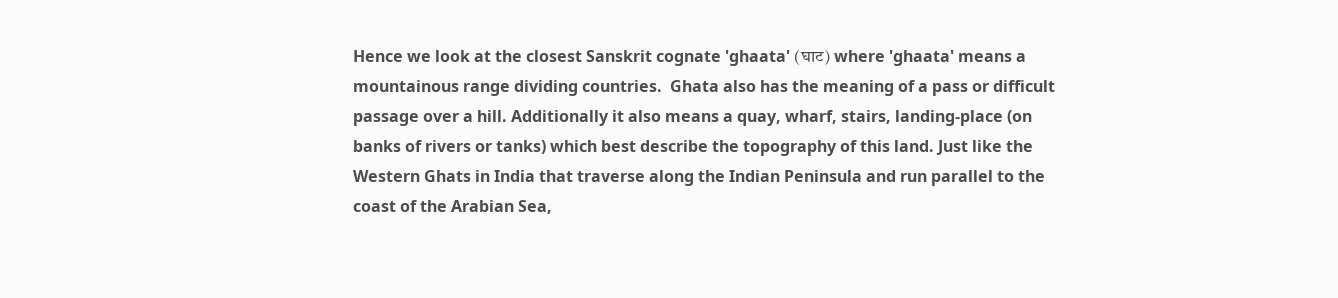Hence we look at the closest Sanskrit cognate 'ghaata' (घाट) where 'ghaata' means a  mountainous range dividing countries.  Ghata also has the meaning of a pass or difficult passage over a hill. Additionally it also means a quay, wharf, stairs, landing-place (on banks of rivers or tanks) which best describe the topography of this land. Just like the Western Ghats in India that traverse along the Indian Peninsula and run parallel to the coast of the Arabian Sea,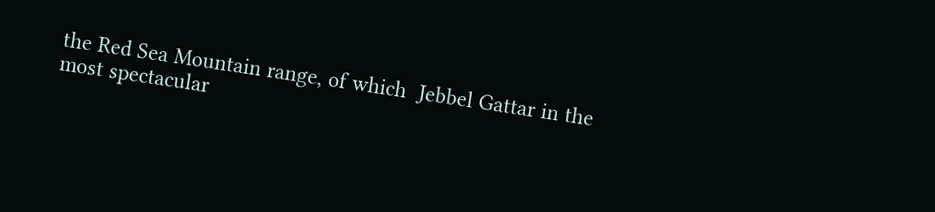the Red Sea Mountain range, of which  Jebbel Gattar in the most spectacular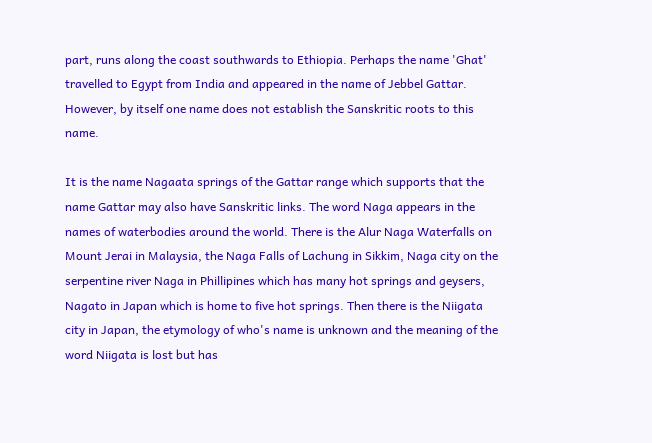part, runs along the coast southwards to Ethiopia. Perhaps the name 'Ghat' travelled to Egypt from India and appeared in the name of Jebbel Gattar.  However, by itself one name does not establish the Sanskritic roots to this name.

It is the name Nagaata springs of the Gattar range which supports that the name Gattar may also have Sanskritic links. The word Naga appears in the names of waterbodies around the world. There is the Alur Naga Waterfalls on Mount Jerai in Malaysia, the Naga Falls of Lachung in Sikkim, Naga city on the serpentine river Naga in Phillipines which has many hot springs and geysers, Nagato in Japan which is home to five hot springs. Then there is the Niigata city in Japan, the etymology of who's name is unknown and the meaning of the word Niigata is lost but has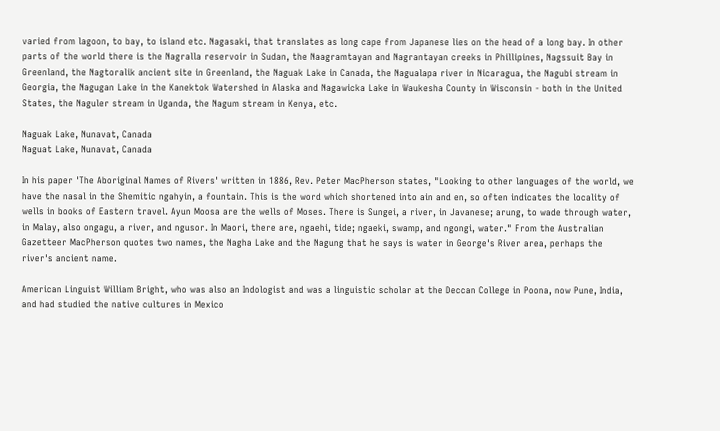varied from lagoon, to bay, to island etc. Nagasaki, that translates as long cape from Japanese lies on the head of a long bay. In other parts of the world there is the Nagralla reservoir in Sudan, the Naagramtayan and Nagrantayan creeks in Phillipines, Nagssuit Bay in Greenland, the Nagtoralik ancient site in Greenland, the Naguak Lake in Canada, the Nagualapa river in Nicaragua, the Nagubi stream in Georgia, the Nagugan Lake in the Kanektok Watershed in Alaska and Nagawicka Lake in Waukesha County in Wisconsin - both in the United States, the Naguler stream in Uganda, the Nagum stream in Kenya, etc.

Naguak Lake, Nunavat, Canada
Naguat Lake, Nunavat, Canada

In his paper 'The Aboriginal Names of Rivers' written in 1886, Rev. Peter MacPherson states, "Looking to other languages of the world, we have the nasal in the Shemitic ngahyin, a fountain. This is the word which shortened into ain and en, so often indicates the locality of wells in books of Eastern travel. Ayun Moosa are the wells of Moses. There is Sungei, a river, in Javanese; arung, to wade through water, in Malay, also ongagu, a river, and ngusor. In Maori, there are, ngaehi, tide; ngaeki, swamp, and ngongi, water." From the Australian Gazetteer MacPherson quotes two names, the Nagha Lake and the Nagung that he says is water in George's River area, perhaps the river's ancient name.

American Linguist William Bright, who was also an Indologist and was a linguistic scholar at the Deccan College in Poona, now Pune, India, and had studied the native cultures in Mexico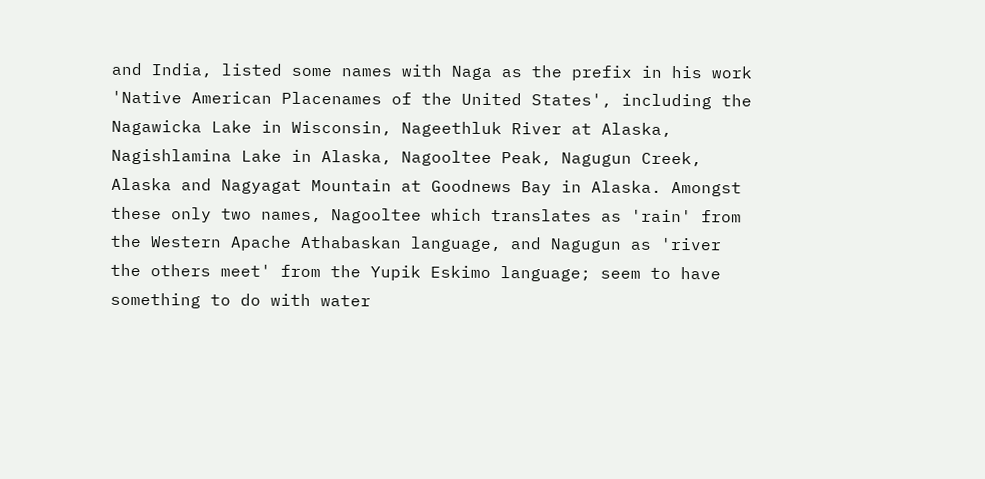and India, listed some names with Naga as the prefix in his work 'Native American Placenames of the United States', including the Nagawicka Lake in Wisconsin, Nageethluk River at Alaska, Nagishlamina Lake in Alaska, Nagooltee Peak, Nagugun Creek, Alaska and Nagyagat Mountain at Goodnews Bay in Alaska. Amongst these only two names, Nagooltee which translates as 'rain' from the Western Apache Athabaskan language, and Nagugun as 'river the others meet' from the Yupik Eskimo language; seem to have something to do with water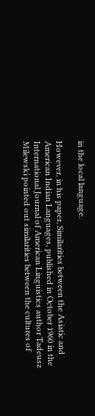in the local language.

However, in his paper, Similarities between the Asiatic and American Indian Languages, published in October 1960 in the International Journal of American Linguistics author Tadeusz Milewski pointed out similarities between the cultures of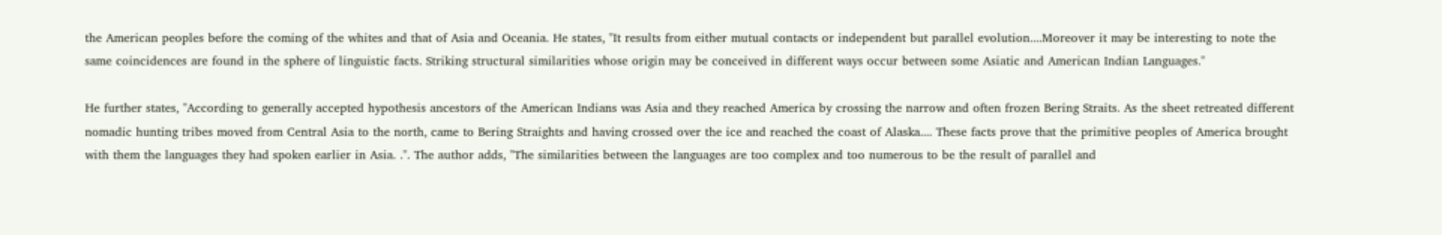the American peoples before the coming of the whites and that of Asia and Oceania. He states, "It results from either mutual contacts or independent but parallel evolution....Moreover it may be interesting to note the same coincidences are found in the sphere of linguistic facts. Striking structural similarities whose origin may be conceived in different ways occur between some Asiatic and American Indian Languages."

He further states, "According to generally accepted hypothesis ancestors of the American Indians was Asia and they reached America by crossing the narrow and often frozen Bering Straits. As the sheet retreated different nomadic hunting tribes moved from Central Asia to the north, came to Bering Straights and having crossed over the ice and reached the coast of Alaska.... These facts prove that the primitive peoples of America brought with them the languages they had spoken earlier in Asia. .". The author adds, "The similarities between the languages are too complex and too numerous to be the result of parallel and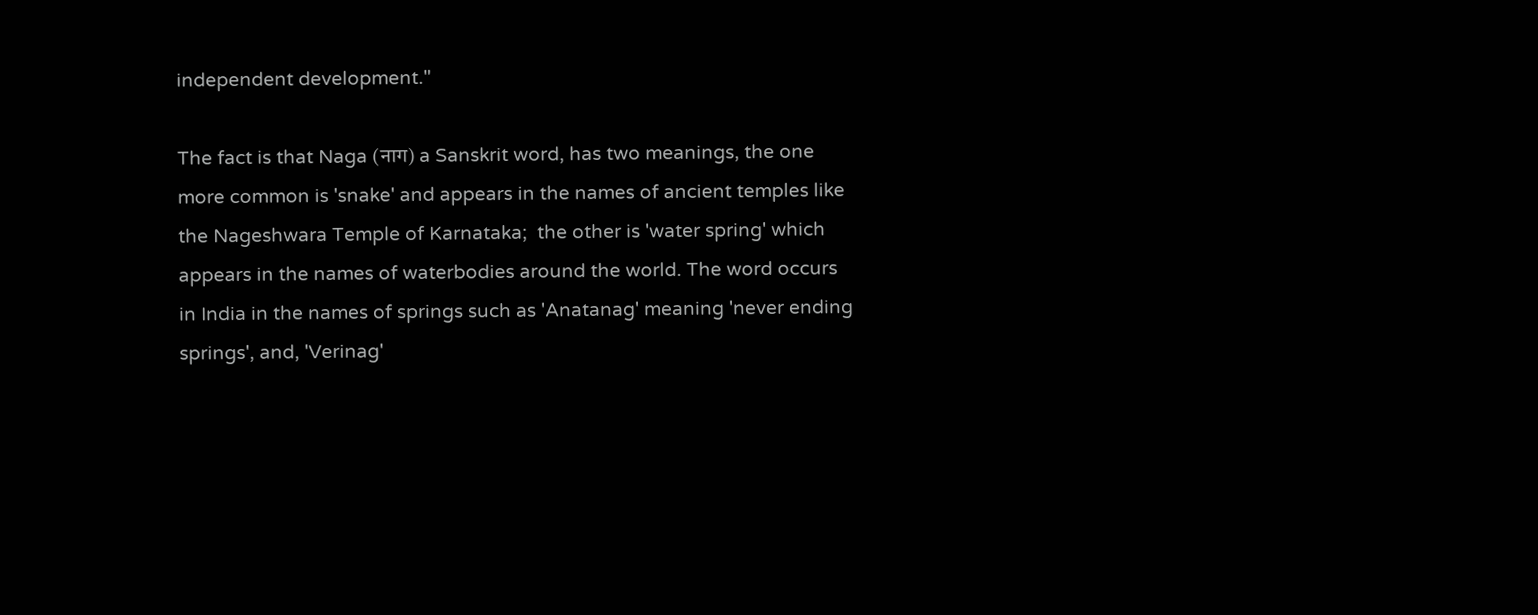independent development."

The fact is that Naga (नाग) a Sanskrit word, has two meanings, the one more common is 'snake' and appears in the names of ancient temples like the Nageshwara Temple of Karnataka;  the other is 'water spring' which appears in the names of waterbodies around the world. The word occurs in India in the names of springs such as 'Anatanag' meaning 'never ending springs', and, 'Verinag'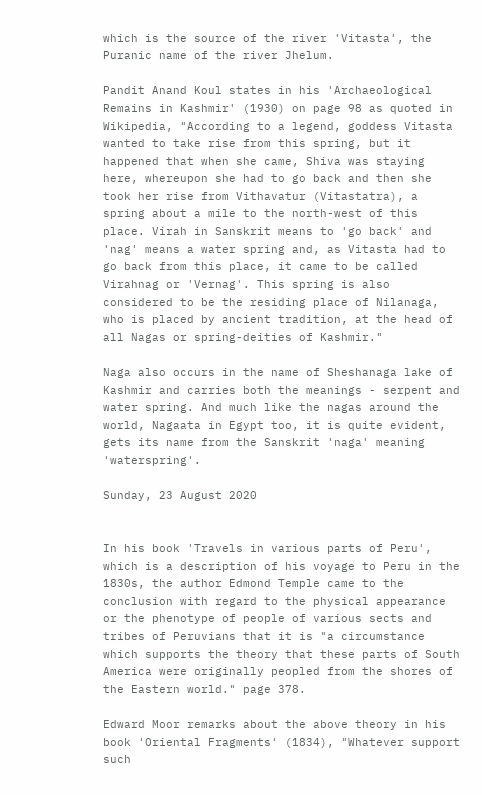which is the source of the river 'Vitasta', the Puranic name of the river Jhelum.

Pandit Anand Koul states in his 'Archaeological Remains in Kashmir' (1930) on page 98 as quoted in Wikipedia, "According to a legend, goddess Vitasta wanted to take rise from this spring, but it happened that when she came, Shiva was staying here, whereupon she had to go back and then she took her rise from Vithavatur (Vitastatra), a spring about a mile to the north-west of this place. Virah in Sanskrit means to 'go back' and 'nag' means a water spring and, as Vitasta had to go back from this place, it came to be called Virahnag or 'Vernag'. This spring is also considered to be the residing place of Nilanaga, who is placed by ancient tradition, at the head of all Nagas or spring-deities of Kashmir."

Naga also occurs in the name of Sheshanaga lake of Kashmir and carries both the meanings - serpent and water spring. And much like the nagas around the world, Nagaata in Egypt too, it is quite evident, gets its name from the Sanskrit 'naga' meaning 'waterspring'.

Sunday, 23 August 2020


In his book 'Travels in various parts of Peru', which is a description of his voyage to Peru in the 1830s, the author Edmond Temple came to the conclusion with regard to the physical appearance or the phenotype of people of various sects and tribes of Peruvians that it is "a circumstance which supports the theory that these parts of South America were originally peopled from the shores of the Eastern world." page 378.

Edward Moor remarks about the above theory in his book 'Oriental Fragments' (1834), "Whatever support such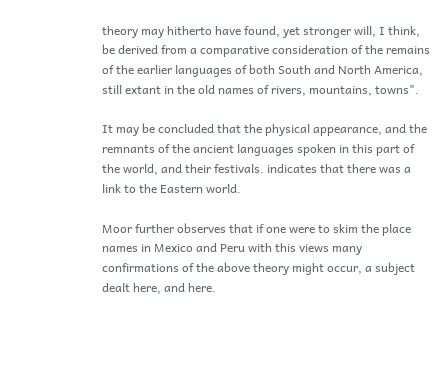theory may hitherto have found, yet stronger will, I think, be derived from a comparative consideration of the remains of the earlier languages of both South and North America, still extant in the old names of rivers, mountains, towns".

It may be concluded that the physical appearance, and the remnants of the ancient languages spoken in this part of the world, and their festivals. indicates that there was a link to the Eastern world.

Moor further observes that if one were to skim the place names in Mexico and Peru with this views many confirmations of the above theory might occur, a subject dealt here, and here.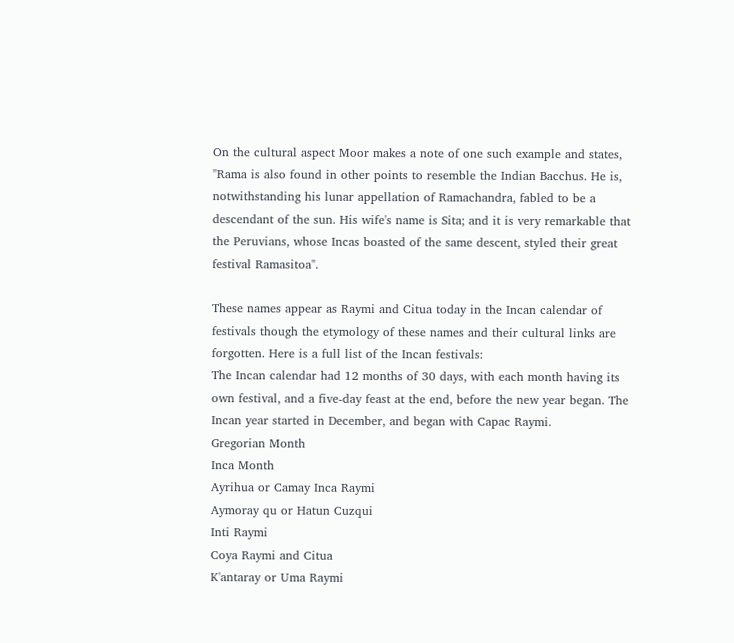On the cultural aspect Moor makes a note of one such example and states, "Rama is also found in other points to resemble the Indian Bacchus. He is, notwithstanding his lunar appellation of Ramachandra, fabled to be a descendant of the sun. His wife's name is Sita; and it is very remarkable that the Peruvians, whose Incas boasted of the same descent, styled their great festival Ramasitoa".

These names appear as Raymi and Citua today in the Incan calendar of festivals though the etymology of these names and their cultural links are forgotten. Here is a full list of the Incan festivals:
The Incan calendar had 12 months of 30 days, with each month having its own festival, and a five-day feast at the end, before the new year began. The Incan year started in December, and began with Capac Raymi.
Gregorian Month
Inca Month
Ayrihua or Camay Inca Raymi
Aymoray qu or Hatun Cuzqui
Inti Raymi
Coya Raymi and Citua
K'antaray or Uma Raymi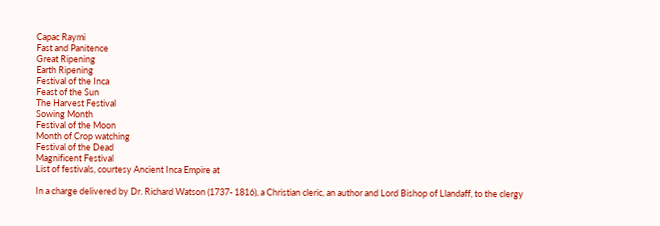Capac Raymi
Fast and Panitence
Great Ripening
Earth Ripening
Festival of the Inca
Feast of the Sun
The Harvest Festival
Sowing Month
Festival of the Moon
Month of Crop watching
Festival of the Dead
Magnificent Festival
List of festivals, courtesy Ancient Inca Empire at

In a charge delivered by Dr. Richard Watson (1737- 1816), a Christian cleric, an author and Lord Bishop of Llandaff, to the clergy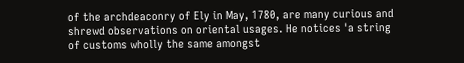of the archdeaconry of Ely in May, 1780, are many curious and shrewd observations on oriental usages. He notices 'a string of customs wholly the same amongst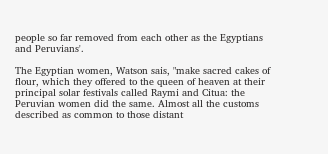people so far removed from each other as the Egyptians and Peruvians'.

The Egyptian women, Watson sais, "make sacred cakes of flour, which they offered to the queen of heaven at their principal solar festivals called Raymi and Citua: the Peruvian women did the same. Almost all the customs described as common to those distant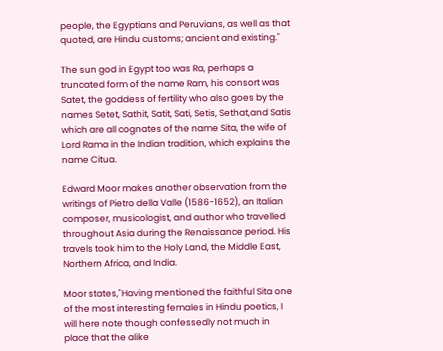people, the Egyptians and Peruvians, as well as that quoted, are Hindu customs; ancient and existing."

The sun god in Egypt too was Ra, perhaps a truncated form of the name Ram, his consort was Satet, the goddess of fertility who also goes by the names Setet, Sathit, Satit, Sati, Setis, Sethat,and Satis which are all cognates of the name Sita, the wife of Lord Rama in the Indian tradition, which explains the name Citua.

Edward Moor makes another observation from the writings of Pietro della Valle (1586-1652), an Italian composer, musicologist, and author who travelled throughout Asia during the Renaissance period. His travels took him to the Holy Land, the Middle East, Northern Africa, and India.

Moor states,"Having mentioned the faithful Sita one of the most interesting females in Hindu poetics, I will here note though confessedly not much in place that the alike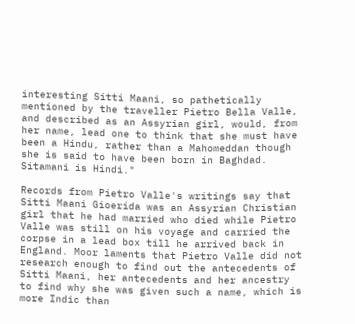interesting Sitti Maani, so pathetically mentioned by the traveller Pietro Bella Valle, and described as an Assyrian girl, would, from her name, lead one to think that she must have been a Hindu, rather than a Mahomeddan though she is said to have been born in Baghdad. Sitamani is Hindi."

Records from Pietro Valle's writings say that Sitti Maani Gioerida was an Assyrian Christian girl that he had married who died while Pietro Valle was still on his voyage and carried the corpse in a lead box till he arrived back in England. Moor laments that Pietro Valle did not research enough to find out the antecedents of Sitti Maani, her antecedents and her ancestry to find why she was given such a name, which is more Indic than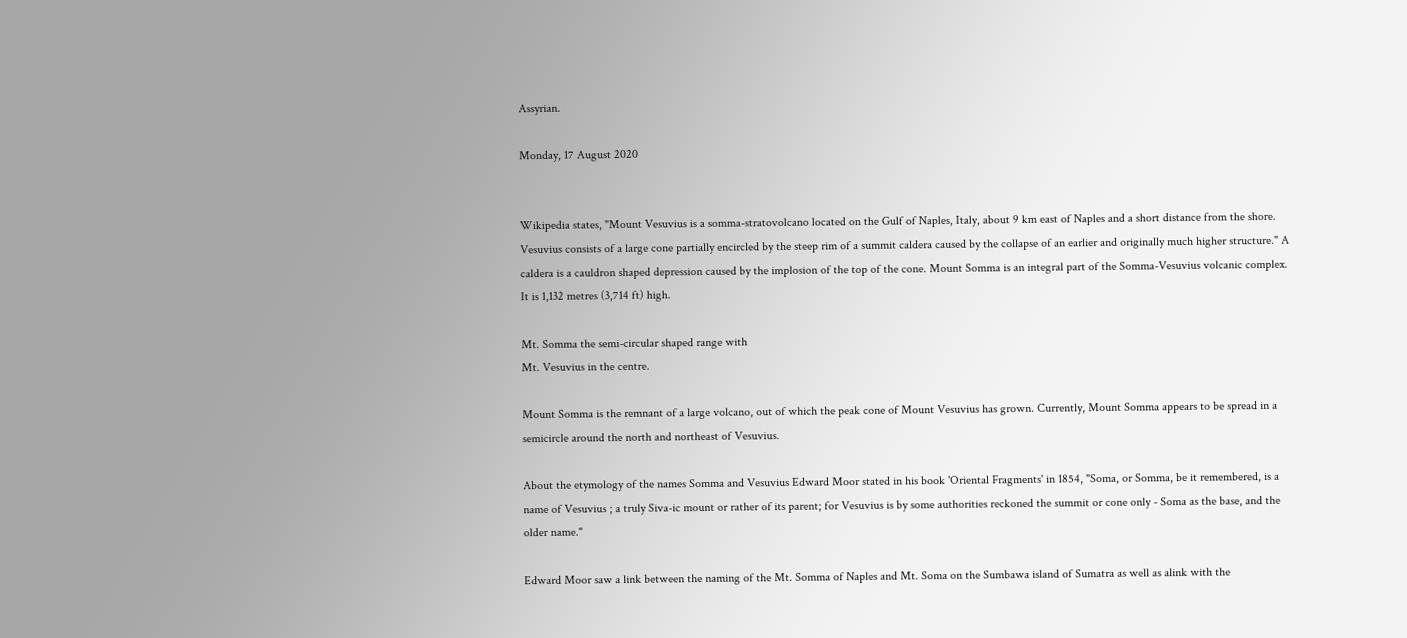Assyrian.

Monday, 17 August 2020


Wikipedia states, "Mount Vesuvius is a somma-stratovolcano located on the Gulf of Naples, Italy, about 9 km east of Naples and a short distance from the shore. Vesuvius consists of a large cone partially encircled by the steep rim of a summit caldera caused by the collapse of an earlier and originally much higher structure." A caldera is a cauldron shaped depression caused by the implosion of the top of the cone. Mount Somma is an integral part of the Somma-Vesuvius volcanic complex. It is 1,132 metres (3,714 ft) high.

Mt. Somma the semi-circular shaped range with
Mt. Vesuvius in the centre.

Mount Somma is the remnant of a large volcano, out of which the peak cone of Mount Vesuvius has grown. Currently, Mount Somma appears to be spread in a semicircle around the north and northeast of Vesuvius.

About the etymology of the names Somma and Vesuvius Edward Moor stated in his book 'Oriental Fragments' in 1854, "Soma, or Somma, be it remembered, is a name of Vesuvius ; a truly Siva-ic mount or rather of its parent; for Vesuvius is by some authorities reckoned the summit or cone only - Soma as the base, and the older name."

Edward Moor saw a link between the naming of the Mt. Somma of Naples and Mt. Soma on the Sumbawa island of Sumatra as well as alink with the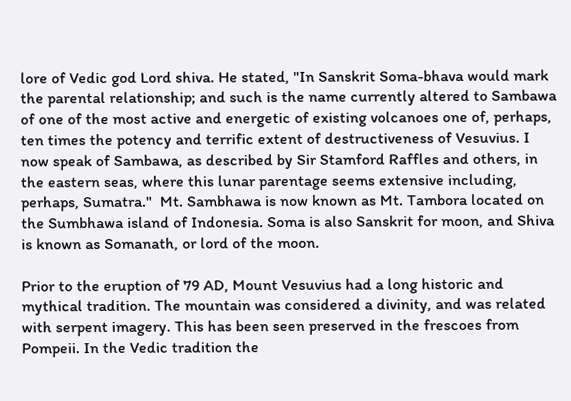lore of Vedic god Lord shiva. He stated, "In Sanskrit Soma-bhava would mark the parental relationship; and such is the name currently altered to Sambawa of one of the most active and energetic of existing volcanoes one of, perhaps, ten times the potency and terrific extent of destructiveness of Vesuvius. I now speak of Sambawa, as described by Sir Stamford Raffles and others, in the eastern seas, where this lunar parentage seems extensive including,
perhaps, Sumatra."  Mt. Sambhawa is now known as Mt. Tambora located on the Sumbhawa island of Indonesia. Soma is also Sanskrit for moon, and Shiva is known as Somanath, or lord of the moon.

Prior to the eruption of 79 AD, Mount Vesuvius had a long historic and mythical tradition. The mountain was considered a divinity, and was related with serpent imagery. This has been seen preserved in the frescoes from Pompeii. In the Vedic tradition the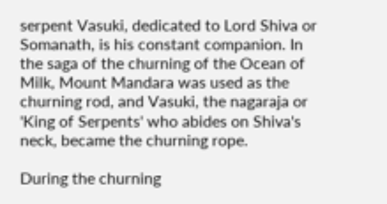serpent Vasuki, dedicated to Lord Shiva or Somanath, is his constant companion. In the saga of the churning of the Ocean of Milk, Mount Mandara was used as the churning rod, and Vasuki, the nagaraja or 'King of Serpents' who abides on Shiva's neck, became the churning rope.

During the churning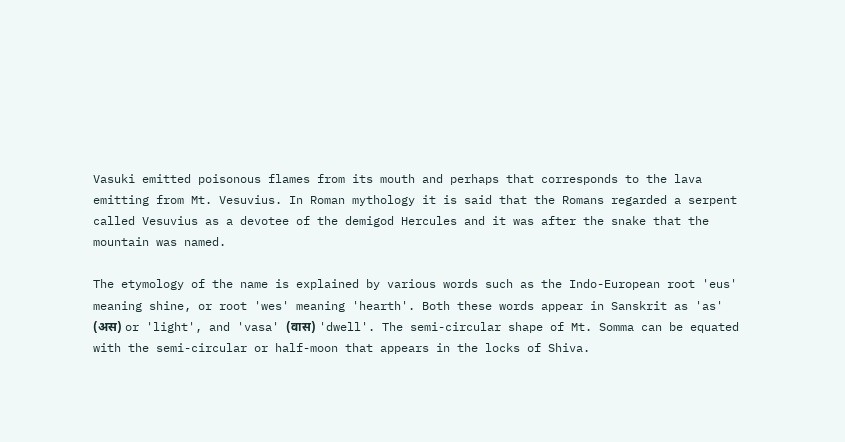Vasuki emitted poisonous flames from its mouth and perhaps that corresponds to the lava emitting from Mt. Vesuvius. In Roman mythology it is said that the Romans regarded a serpent called Vesuvius as a devotee of the demigod Hercules and it was after the snake that the mountain was named.

The etymology of the name is explained by various words such as the Indo-European root 'eus' meaning shine, or root 'wes' meaning 'hearth'. Both these words appear in Sanskrit as 'as' (अस) or 'light', and 'vasa' (वास) 'dwell'. The semi-circular shape of Mt. Somma can be equated with the semi-circular or half-moon that appears in the locks of Shiva.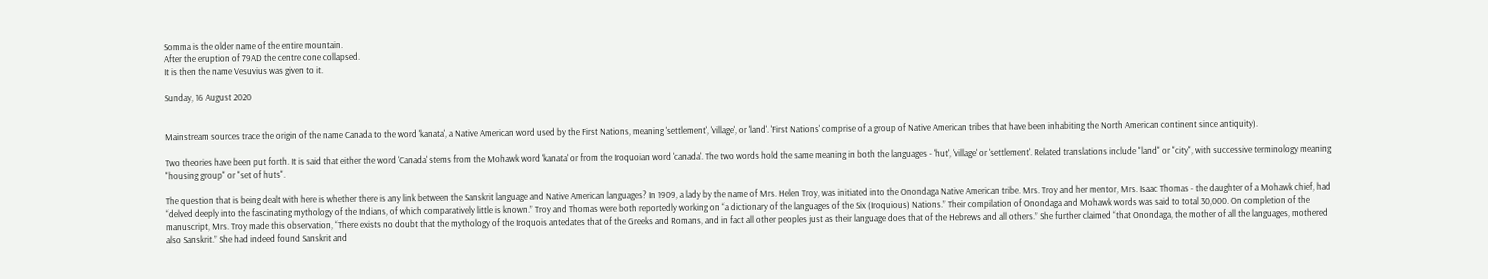Somma is the older name of the entire mountain.
After the eruption of 79AD the centre cone collapsed.
It is then the name Vesuvius was given to it.

Sunday, 16 August 2020


Mainstream sources trace the origin of the name Canada to the word 'kanata', a Native American word used by the First Nations, meaning 'settlement', 'village', or 'land'. 'First Nations' comprise of a group of Native American tribes that have been inhabiting the North American continent since antiquity).

Two theories have been put forth. It is said that either the word 'Canada' stems from the Mohawk word 'kanata' or from the Iroquoian word 'canada'. The two words hold the same meaning in both the languages - 'hut', 'village' or 'settlement'. Related translations include "land" or "city", with successive terminology meaning "housing group" or "set of huts".

The question that is being dealt with here is whether there is any link between the Sanskrit language and Native American languages? In 1909, a lady by the name of Mrs. Helen Troy, was initiated into the Onondaga Native American tribe. Mrs. Troy and her mentor, Mrs. Isaac Thomas - the daughter of a Mohawk chief, had “delved deeply into the fascinating mythology of the Indians, of which comparatively little is known.” Troy and Thomas were both reportedly working on “a dictionary of the languages of the Six (Iroquious) Nations.” Their compilation of Onondaga and Mohawk words was said to total 30,000. On completion of the manuscript, Mrs. Troy made this observation, “There exists no doubt that the mythology of the Iroquois antedates that of the Greeks and Romans, and in fact all other peoples just as their language does that of the Hebrews and all others.” She further claimed “that Onondaga, the mother of all the languages, mothered also Sanskrit.” She had indeed found Sanskrit and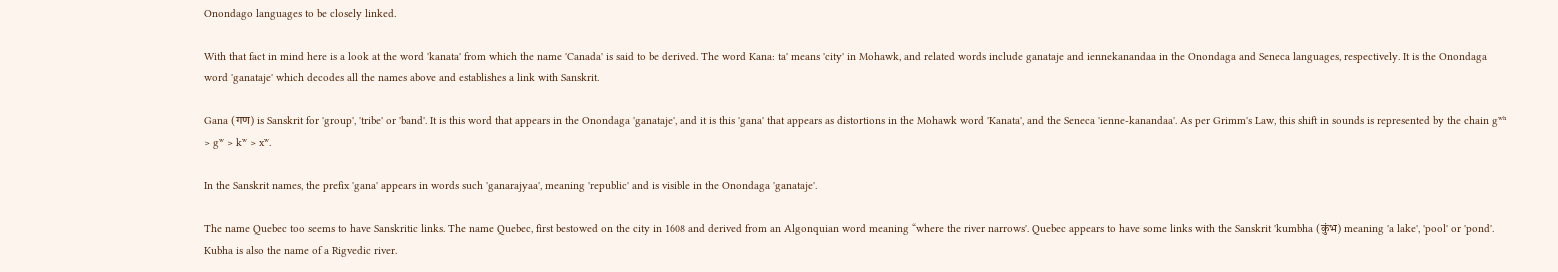Onondago languages to be closely linked.

With that fact in mind here is a look at the word 'kanata' from which the name 'Canada' is said to be derived. The word Kana: ta' means 'city' in Mohawk, and related words include ganataje and iennekanandaa in the Onondaga and Seneca languages, respectively. It is the Onondaga word 'ganataje' which decodes all the names above and establishes a link with Sanskrit.

Gana (गण) is Sanskrit for 'group', 'tribe' or 'band'. It is this word that appears in the Onondaga 'ganataje', and it is this 'gana' that appears as distortions in the Mohawk word 'Kanata', and the Seneca 'ienne-kanandaa'. As per Grimm's Law, this shift in sounds is represented by the chain gʷʰ > gʷ > kʷ > xʷ.

In the Sanskrit names, the prefix 'gana' appears in words such 'ganarajyaa', meaning 'republic' and is visible in the Onondaga 'ganataje'.

The name Quebec too seems to have Sanskritic links. The name Quebec, first bestowed on the city in 1608 and derived from an Algonquian word meaning “where the river narrows'. Quebec appears to have some links with the Sanskrit 'kumbha (कुंभ) meaning 'a lake', 'pool' or 'pond'. Kubha is also the name of a Rigvedic river.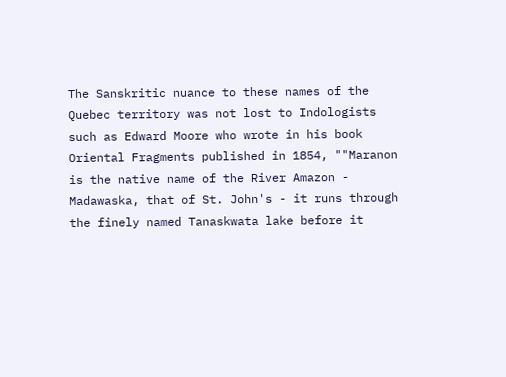The Sanskritic nuance to these names of the Quebec territory was not lost to Indologists such as Edward Moore who wrote in his book Oriental Fragments published in 1854, ""Maranon is the native name of the River Amazon - Madawaska, that of St. John's - it runs through the finely named Tanaskwata lake before it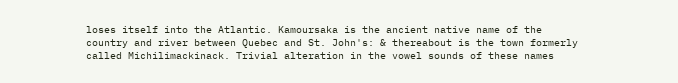loses itself into the Atlantic. Kamoursaka is the ancient native name of the country and river between Quebec and St. John's: & thereabout is the town formerly called Michilimackinack. Trivial alteration in the vowel sounds of these names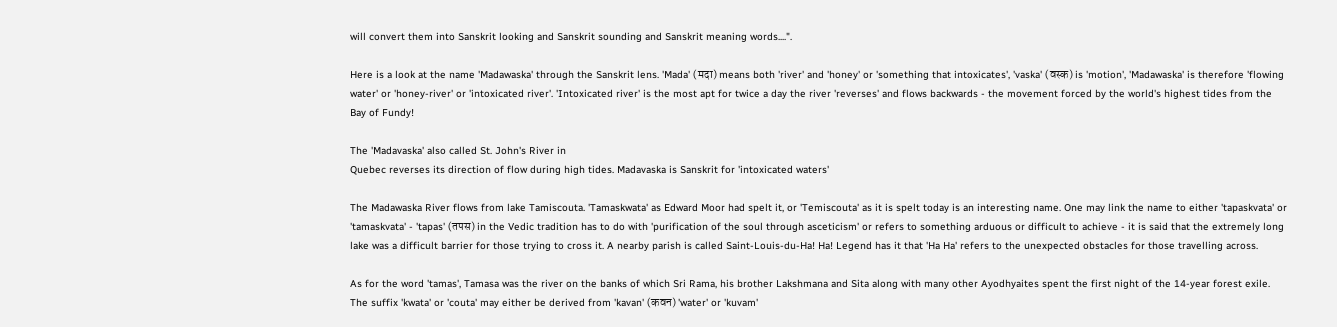will convert them into Sanskrit looking and Sanskrit sounding and Sanskrit meaning words....".

Here is a look at the name 'Madawaska' through the Sanskrit lens. 'Mada' (मदा) means both 'river' and 'honey' or 'something that intoxicates', 'vaska' (वस्क) is 'motion', 'Madawaska' is therefore 'flowing water' or 'honey-river' or 'intoxicated river'. 'Intoxicated river' is the most apt for twice a day the river 'reverses' and flows backwards - the movement forced by the world's highest tides from the Bay of Fundy!

The 'Madavaska' also called St. John's River in
Quebec reverses its direction of flow during high tides. Madavaska is Sanskrit for 'intoxicated waters'

The Madawaska River flows from lake Tamiscouta. 'Tamaskwata' as Edward Moor had spelt it, or 'Temiscouta' as it is spelt today is an interesting name. One may link the name to either 'tapaskvata' or 'tamaskvata' - 'tapas' (तपस) in the Vedic tradition has to do with 'purification of the soul through asceticism' or refers to something arduous or difficult to achieve - it is said that the extremely long lake was a difficult barrier for those trying to cross it. A nearby parish is called Saint-Louis-du-Ha! Ha! Legend has it that 'Ha Ha' refers to the unexpected obstacles for those travelling across.

As for the word 'tamas', Tamasa was the river on the banks of which Sri Rama, his brother Lakshmana and Sita along with many other Ayodhyaites spent the first night of the 14-year forest exile. The suffix 'kwata' or 'couta' may either be derived from 'kavan' (कवन) 'water' or 'kuvam'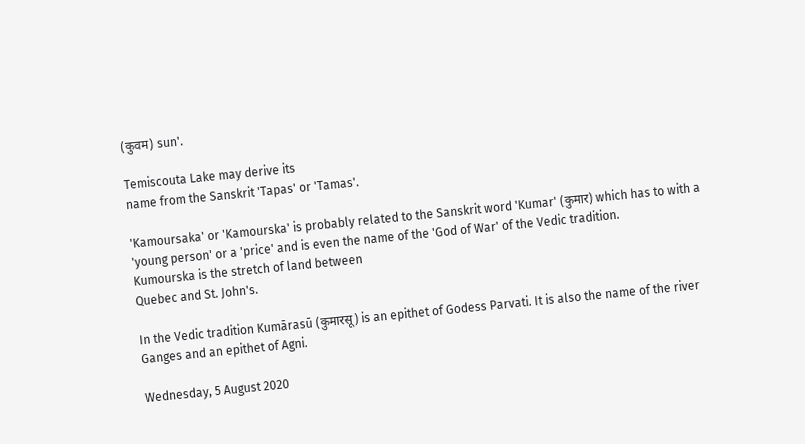(कुवम) sun'.

Temiscouta Lake may derive its
name from the Sanskrit 'Tapas' or 'Tamas'.

'Kamoursaka' or 'Kamourska' is probably related to the Sanskrit word 'Kumar' (कुमार) which has to with a 'young person' or a 'price' and is even the name of the 'God of War' of the Vedic tradition.
Kumourska is the stretch of land between
Quebec and St. John's.

In the Vedic tradition Kumārasū (कुमारसू) is an epithet of Godess Parvati. It is also the name of the river Ganges and an epithet of Agni.

Wednesday, 5 August 2020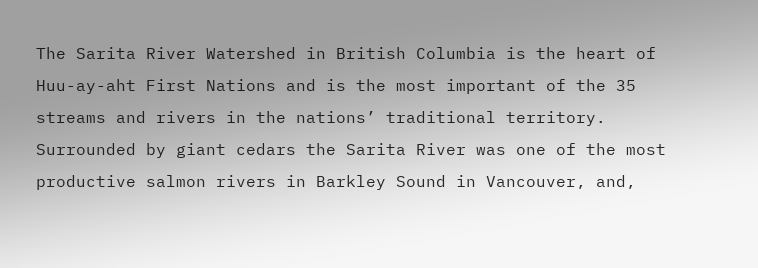The Sarita River Watershed in British Columbia is the heart of Huu-ay-aht First Nations and is the most important of the 35 streams and rivers in the nations’ traditional territory. Surrounded by giant cedars the Sarita River was one of the most productive salmon rivers in Barkley Sound in Vancouver, and,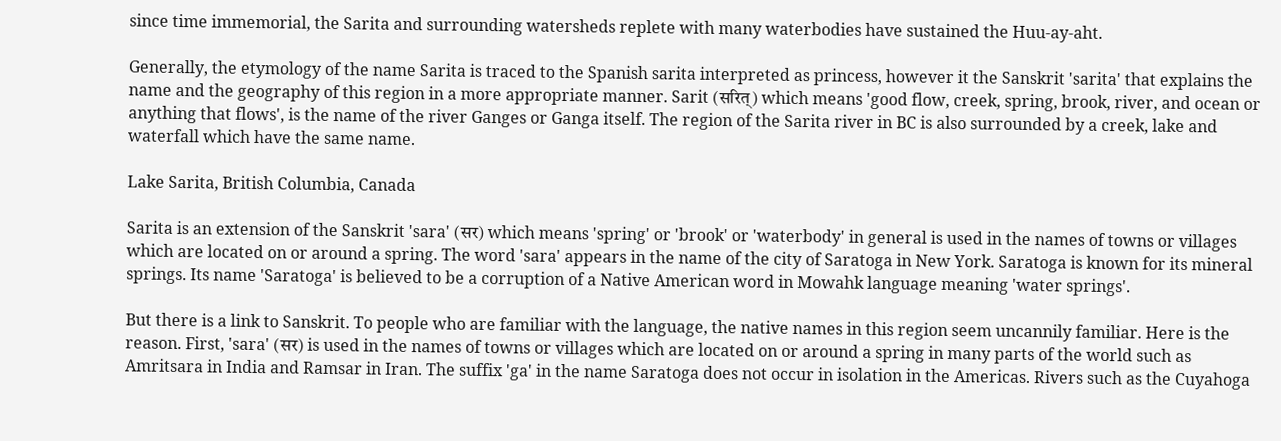since time immemorial, the Sarita and surrounding watersheds replete with many waterbodies have sustained the Huu-ay-aht.

Generally, the etymology of the name Sarita is traced to the Spanish sarita interpreted as princess, however it the Sanskrit 'sarita' that explains the name and the geography of this region in a more appropriate manner. Sarit (सरित्) which means 'good flow, creek, spring, brook, river, and ocean or anything that flows', is the name of the river Ganges or Ganga itself. The region of the Sarita river in BC is also surrounded by a creek, lake and waterfall which have the same name.

Lake Sarita, British Columbia, Canada

Sarita is an extension of the Sanskrit 'sara' (सर) which means 'spring' or 'brook' or 'waterbody' in general is used in the names of towns or villages which are located on or around a spring. The word 'sara' appears in the name of the city of Saratoga in New York. Saratoga is known for its mineral springs. Its name 'Saratoga' is believed to be a corruption of a Native American word in Mowahk language meaning 'water springs'.

But there is a link to Sanskrit. To people who are familiar with the language, the native names in this region seem uncannily familiar. Here is the reason. First, 'sara' (सर) is used in the names of towns or villages which are located on or around a spring in many parts of the world such as Amritsara in India and Ramsar in Iran. The suffix 'ga' in the name Saratoga does not occur in isolation in the Americas. Rivers such as the Cuyahoga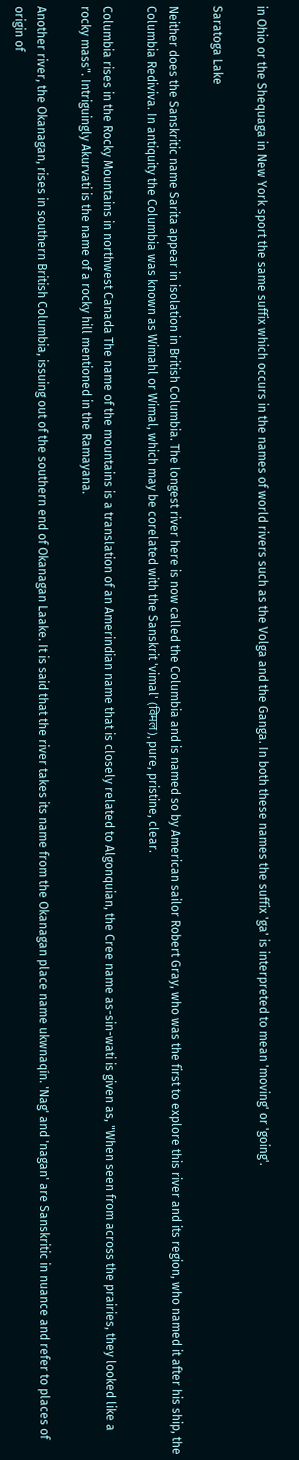in Ohio or the Shequaga in New York sport the same suffix which occurs in the names of world rivers such as the Volga and the Ganga. In both these names the suffix 'ga' is interpreted to mean 'moving' or 'going'.

Saratoga Lake

Neither does the Sanskritic name Sarita appear in isolation in British Columbia. The longest river here is now called the Columbia and is named so by American sailor Robert Gray, who was the first to explore this river and its region, who named it after his ship, the Columbia Rediviva. In antiquity the Columbia was known as Wimahl or Wimal, which may be corelated with the Sanskrit 'vimal' (विमल), pure, pristine, clear.

Columbia rises in the Rocky Mountains in northwest Canada The name of the mountains is a translation of an Amerindian name that is closely related to Algonquian, the Cree name as-sin-wati is given as, "When seen from across the prairies, they looked like a rocky mass". Intriguingly Akurvati is the name of a rocky hill mentioned in the Ramayana.

Another river, the Okanagan, rises in southern British Columbia, issuing out of the southern end of Okanagan Laake. It is said that the river takes its name from the Okanagan place name ukwnaqín. 'Nag' and 'nagan' are Sanskritic in nuance and refer to places of origin of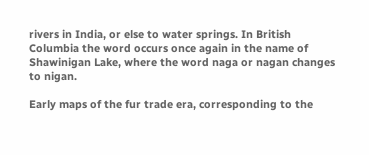rivers in India, or else to water springs. In British Columbia the word occurs once again in the name of Shawinigan Lake, where the word naga or nagan changes to nigan.

Early maps of the fur trade era, corresponding to the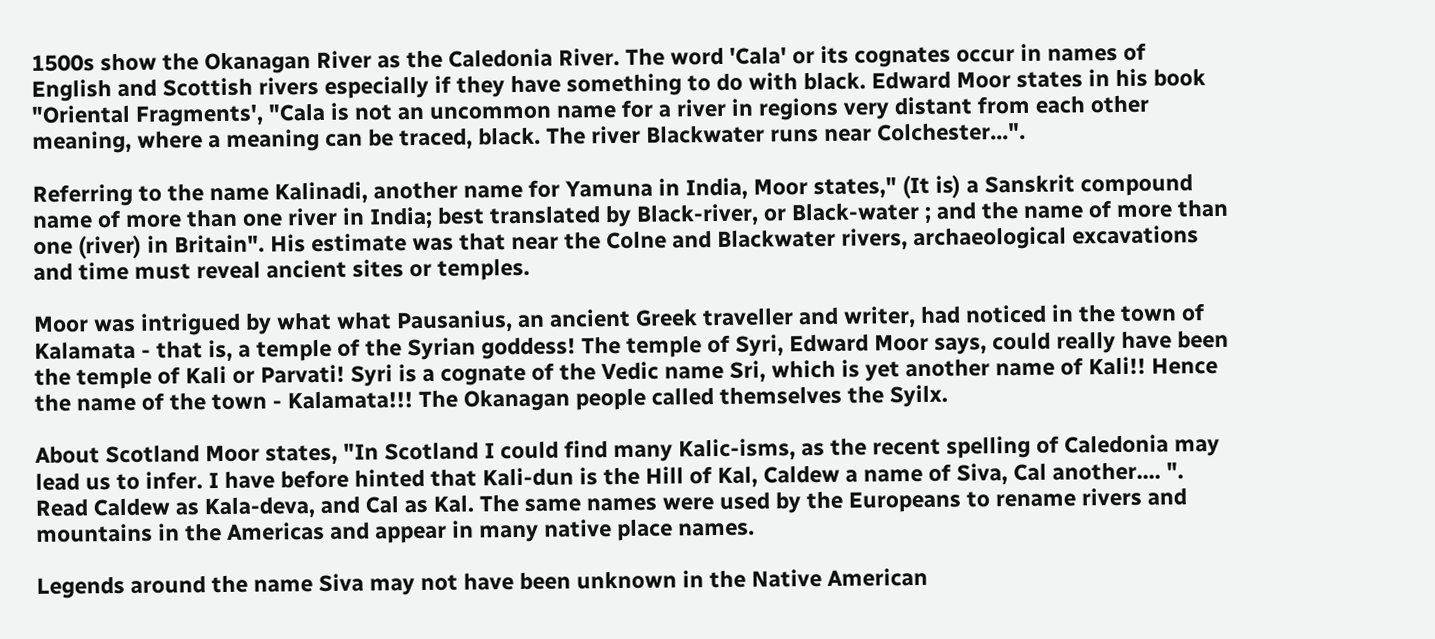1500s show the Okanagan River as the Caledonia River. The word 'Cala' or its cognates occur in names of English and Scottish rivers especially if they have something to do with black. Edward Moor states in his book "Oriental Fragments', "Cala is not an uncommon name for a river in regions very distant from each other meaning, where a meaning can be traced, black. The river Blackwater runs near Colchester...".

Referring to the name Kalinadi, another name for Yamuna in India, Moor states," (It is) a Sanskrit compound name of more than one river in India; best translated by Black-river, or Black-water ; and the name of more than one (river) in Britain". His estimate was that near the Colne and Blackwater rivers, archaeological excavations and time must reveal ancient sites or temples.

Moor was intrigued by what what Pausanius, an ancient Greek traveller and writer, had noticed in the town of Kalamata - that is, a temple of the Syrian goddess! The temple of Syri, Edward Moor says, could really have been the temple of Kali or Parvati! Syri is a cognate of the Vedic name Sri, which is yet another name of Kali!! Hence the name of the town - Kalamata!!! The Okanagan people called themselves the Syilx.

About Scotland Moor states, "In Scotland I could find many Kalic-isms, as the recent spelling of Caledonia may lead us to infer. I have before hinted that Kali-dun is the Hill of Kal, Caldew a name of Siva, Cal another.... ". Read Caldew as Kala-deva, and Cal as Kal. The same names were used by the Europeans to rename rivers and mountains in the Americas and appear in many native place names.

Legends around the name Siva may not have been unknown in the Native American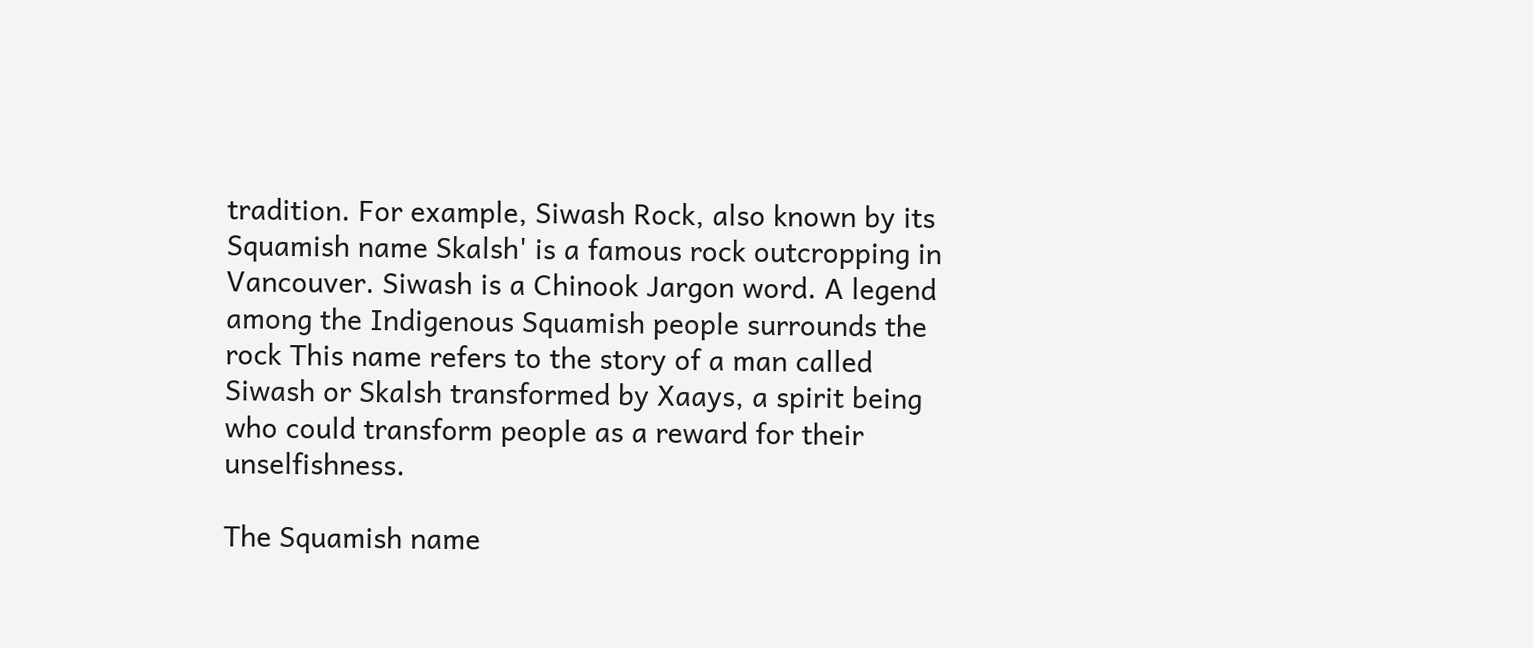tradition. For example, Siwash Rock, also known by its Squamish name Skalsh' is a famous rock outcropping in Vancouver. Siwash is a Chinook Jargon word. A legend among the Indigenous Squamish people surrounds the rock This name refers to the story of a man called Siwash or Skalsh transformed by Xaays, a spirit being who could transform people as a reward for their unselfishness.

The Squamish name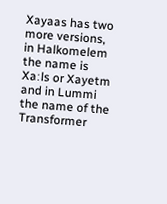Xayaas has two more versions, in Halkomelem the name is Xaːls or Xayetm and in Lummi the name of the Transformer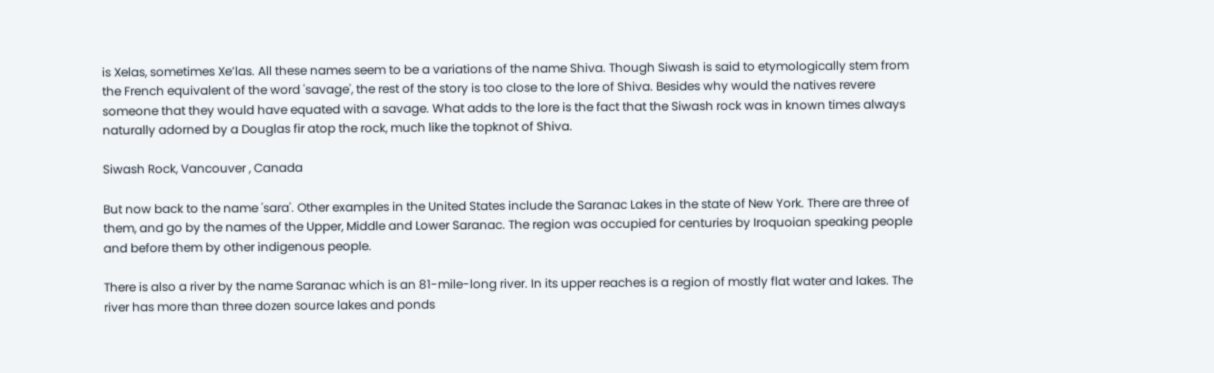is Xelas, sometimes Xeʼlas. All these names seem to be a variations of the name Shiva. Though Siwash is said to etymologically stem from the French equivalent of the word 'savage', the rest of the story is too close to the lore of Shiva. Besides why would the natives revere someone that they would have equated with a savage. What adds to the lore is the fact that the Siwash rock was in known times always naturally adorned by a Douglas fir atop the rock, much like the topknot of Shiva.

Siwash Rock, Vancouver , Canada

But now back to the name 'sara'. Other examples in the United States include the Saranac Lakes in the state of New York. There are three of them, and go by the names of the Upper, Middle and Lower Saranac. The region was occupied for centuries by Iroquoian speaking people and before them by other indigenous people.

There is also a river by the name Saranac which is an 81-mile-long river. In its upper reaches is a region of mostly flat water and lakes. The river has more than three dozen source lakes and ponds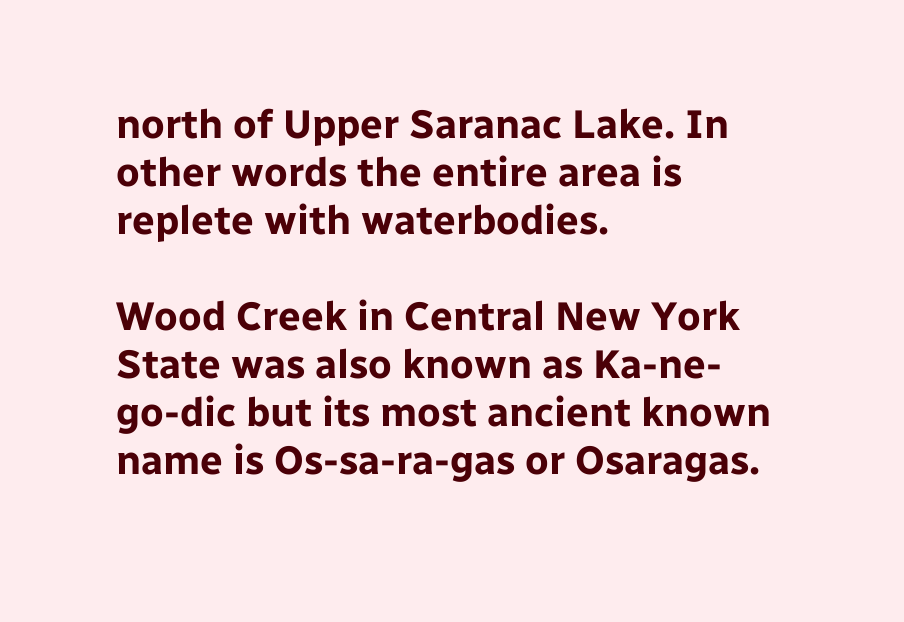north of Upper Saranac Lake. In other words the entire area is replete with waterbodies.

Wood Creek in Central New York State was also known as Ka-ne-go-dic but its most ancient known name is Os-sa-ra-gas or Osaragas.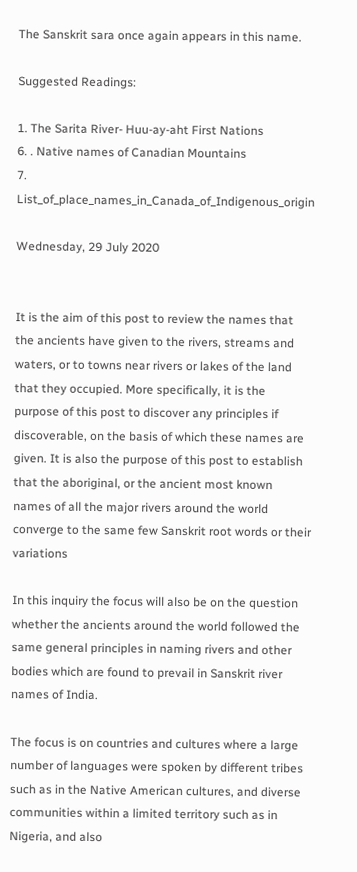The Sanskrit sara once again appears in this name.

Suggested Readings:

1. The Sarita River- Huu-ay-aht First Nations
6. . Native names of Canadian Mountains
7. List_of_place_names_in_Canada_of_Indigenous_origin

Wednesday, 29 July 2020


It is the aim of this post to review the names that the ancients have given to the rivers, streams and waters, or to towns near rivers or lakes of the land that they occupied. More specifically, it is the purpose of this post to discover any principles if discoverable, on the basis of which these names are given. It is also the purpose of this post to establish that the aboriginal, or the ancient most known names of all the major rivers around the world converge to the same few Sanskrit root words or their variations

In this inquiry the focus will also be on the question whether the ancients around the world followed the same general principles in naming rivers and other bodies which are found to prevail in Sanskrit river names of India.

The focus is on countries and cultures where a large number of languages were spoken by different tribes such as in the Native American cultures, and diverse communities within a limited territory such as in Nigeria, and also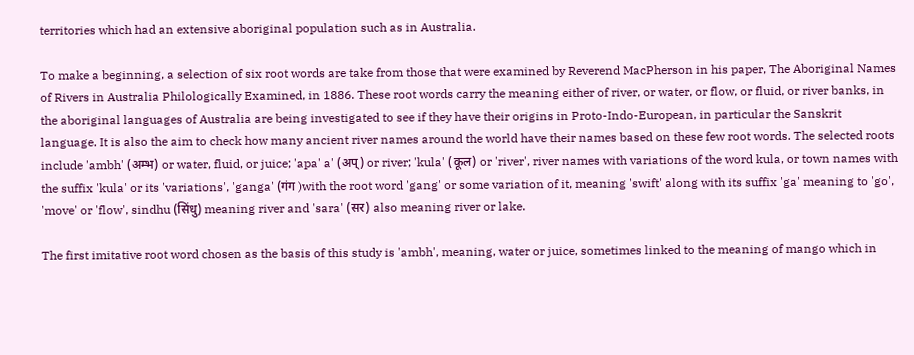territories which had an extensive aboriginal population such as in Australia.

To make a beginning, a selection of six root words are take from those that were examined by Reverend MacPherson in his paper, The Aboriginal Names of Rivers in Australia Philologically Examined, in 1886. These root words carry the meaning either of river, or water, or flow, or fluid, or river banks, in the aboriginal languages of Australia are being investigated to see if they have their origins in Proto-Indo-European, in particular the Sanskrit language. It is also the aim to check how many ancient river names around the world have their names based on these few root words. The selected roots include 'ambh' (अम्भ) or water, fluid, or juice; 'apa' a' (अप्) or river; 'kula' (कूल) or 'river', river names with variations of the word kula, or town names with the suffix 'kula' or its 'variations', 'ganga' (गंग )with the root word 'gang' or some variation of it, meaning 'swift' along with its suffix 'ga' meaning to 'go', 'move' or 'flow', sindhu (सिंधु) meaning river and 'sara' (सर) also meaning river or lake.

The first imitative root word chosen as the basis of this study is 'ambh', meaning, water or juice, sometimes linked to the meaning of mango which in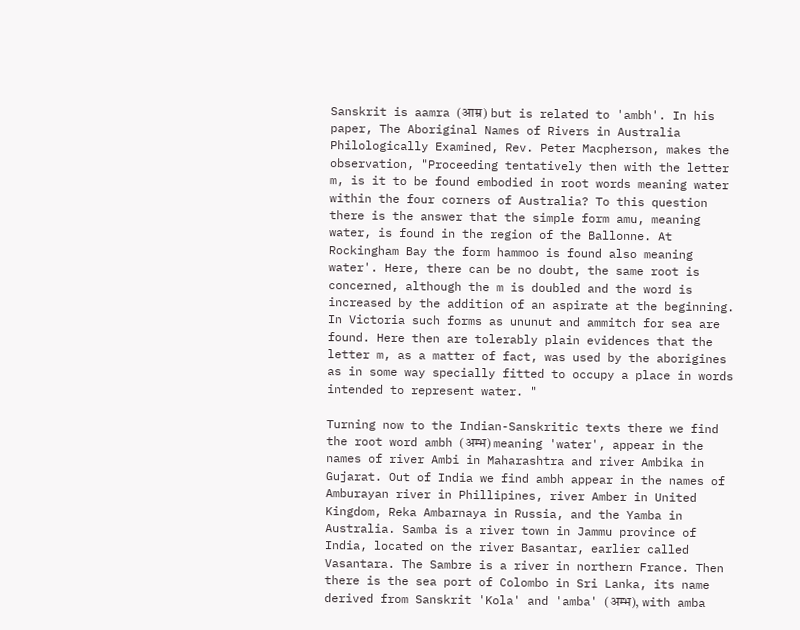Sanskrit is aamra (आम्र) but is related to 'ambh'. In his paper, The Aboriginal Names of Rivers in Australia Philologically Examined, Rev. Peter Macpherson, makes the observation, "Proceeding tentatively then with the letter m, is it to be found embodied in root words meaning water within the four corners of Australia? To this question there is the answer that the simple form amu, meaning water, is found in the region of the Ballonne. At Rockingham Bay the form hammoo is found also meaning water'. Here, there can be no doubt, the same root is concerned, although the m is doubled and the word is increased by the addition of an aspirate at the beginning. In Victoria such forms as ununut and ammitch for sea are found. Here then are tolerably plain evidences that the letter m, as a matter of fact, was used by the aborigines as in some way specially fitted to occupy a place in words intended to represent water. "

Turning now to the Indian-Sanskritic texts there we find the root word ambh (अम्भ) meaning 'water', appear in the names of river Ambi in Maharashtra and river Ambika in Gujarat. Out of India we find ambh appear in the names of Amburayan river in Phillipines, river Amber in United Kingdom, Reka Ambarnaya in Russia, and the Yamba in Australia. Samba is a river town in Jammu province of India, located on the river Basantar, earlier called Vasantara. The Sambre is a river in northern France. Then there is the sea port of Colombo in Sri Lanka, its name derived from Sanskrit 'Kola' and 'amba' (अम्भ), with amba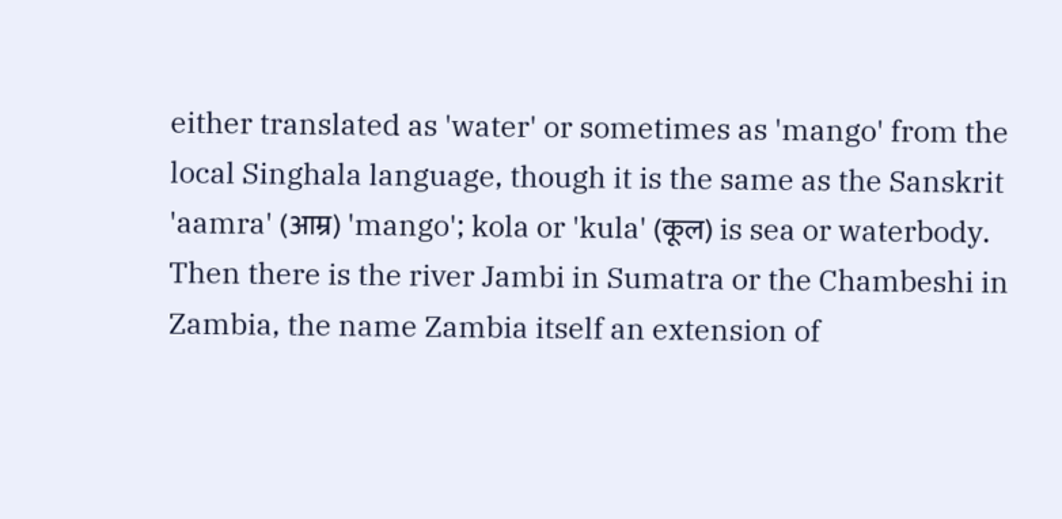either translated as 'water' or sometimes as 'mango' from the local Singhala language, though it is the same as the Sanskrit 'aamra' (आम्र) 'mango'; kola or 'kula' (कूल) is sea or waterbody. Then there is the river Jambi in Sumatra or the Chambeshi in Zambia, the name Zambia itself an extension of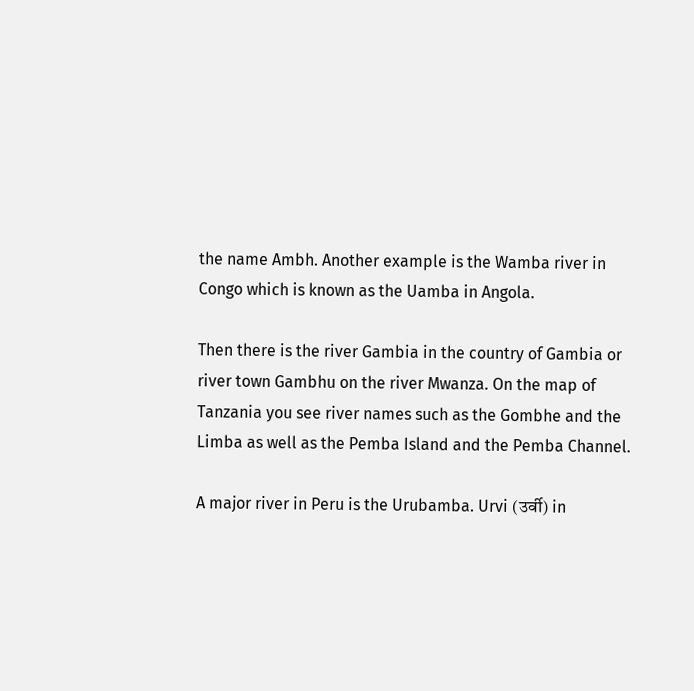the name Ambh. Another example is the Wamba river in Congo which is known as the Uamba in Angola.

Then there is the river Gambia in the country of Gambia or river town Gambhu on the river Mwanza. On the map of Tanzania you see river names such as the Gombhe and the Limba as well as the Pemba Island and the Pemba Channel.

A major river in Peru is the Urubamba. Urvi (उर्वी) in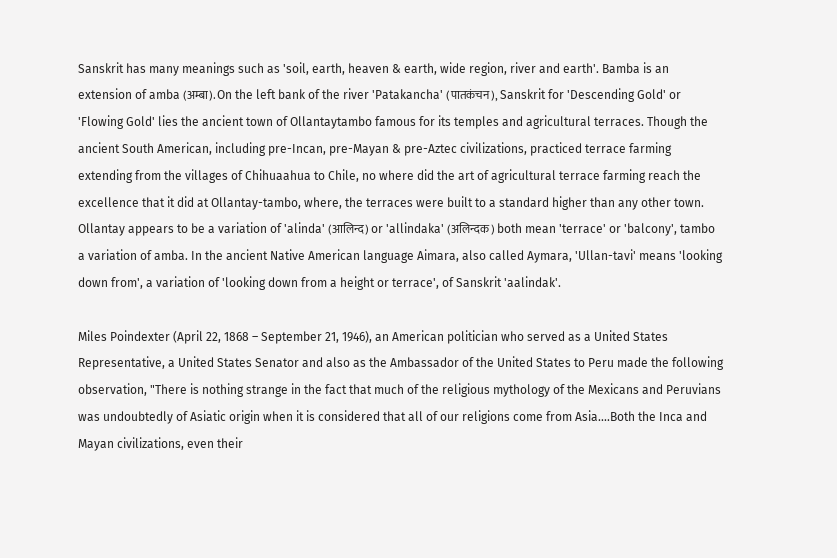Sanskrit has many meanings such as 'soil, earth, heaven & earth, wide region, river and earth'. Bamba is an extension of amba (अम्बा). On the left bank of the river 'Patakancha' (पातकंचन), Sanskrit for 'Descending Gold' or 'Flowing Gold' lies the ancient town of Ollantaytambo famous for its temples and agricultural terraces. Though the ancient South American, including pre-Incan, pre-Mayan & pre-Aztec civilizations, practiced terrace farming extending from the villages of Chihuaahua to Chile, no where did the art of agricultural terrace farming reach the excellence that it did at Ollantay-tambo, where, the terraces were built to a standard higher than any other town. Ollantay appears to be a variation of 'alinda' (आलिन्द) or 'allindaka' (अलिन्दक) both mean 'terrace' or 'balcony', tambo a variation of amba. In the ancient Native American language Aimara, also called Aymara, 'Ullan-tavi' means 'looking down from', a variation of 'looking down from a height or terrace', of Sanskrit 'aalindak'.

Miles Poindexter (April 22, 1868 – September 21, 1946), an American politician who served as a United States Representative, a United States Senator and also as the Ambassador of the United States to Peru made the following observation, "There is nothing strange in the fact that much of the religious mythology of the Mexicans and Peruvians was undoubtedly of Asiatic origin when it is considered that all of our religions come from Asia....Both the Inca and Mayan civilizations, even their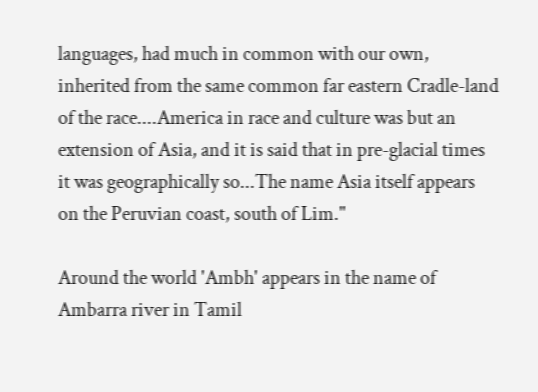languages, had much in common with our own, inherited from the same common far eastern Cradle-land of the race....America in race and culture was but an extension of Asia, and it is said that in pre-glacial times it was geographically so...The name Asia itself appears on the Peruvian coast, south of Lim."

Around the world 'Ambh' appears in the name of Ambarra river in Tamil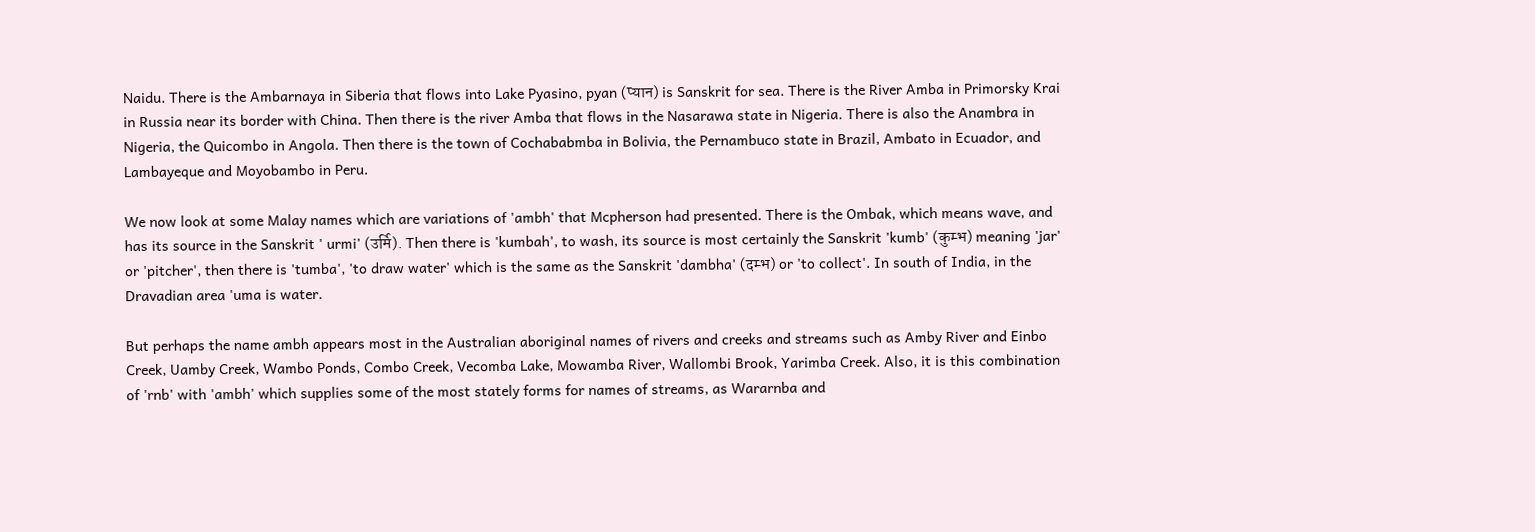Naidu. There is the Ambarnaya in Siberia that flows into Lake Pyasino, pyan (प्यान) is Sanskrit for sea. There is the River Amba in Primorsky Krai in Russia near its border with China. Then there is the river Amba that flows in the Nasarawa state in Nigeria. There is also the Anambra in Nigeria, the Quicombo in Angola. Then there is the town of Cochababmba in Bolivia, the Pernambuco state in Brazil, Ambato in Ecuador, and Lambayeque and Moyobambo in Peru.

We now look at some Malay names which are variations of 'ambh' that Mcpherson had presented. There is the Ombak, which means wave, and has its source in the Sanskrit ' urmi' (उर्मि). Then there is 'kumbah', to wash, its source is most certainly the Sanskrit 'kumb' (कुम्भ) meaning 'jar' or 'pitcher', then there is 'tumba', 'to draw water' which is the same as the Sanskrit 'dambha' (दम्भ) or 'to collect'. In south of India, in the Dravadian area 'uma is water.

But perhaps the name ambh appears most in the Australian aboriginal names of rivers and creeks and streams such as Amby River and Einbo Creek, Uamby Creek, Wambo Ponds, Combo Creek, Vecomba Lake, Mowamba River, Wallombi Brook, Yarimba Creek. Also, it is this combination of 'rnb' with 'ambh' which supplies some of the most stately forms for names of streams, as Wararnba and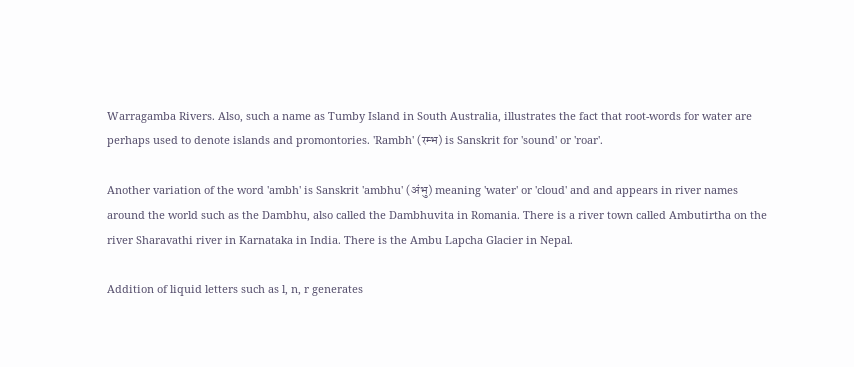Warragamba Rivers. Also, such a name as Tumby Island in South Australia, illustrates the fact that root-words for water are perhaps used to denote islands and promontories. 'Rambh' (रम्भ) is Sanskrit for 'sound' or 'roar'.

Another variation of the word 'ambh' is Sanskrit 'ambhu' (अंभु) meaning 'water' or 'cloud' and and appears in river names around the world such as the Dambhu, also called the Dambhuvita in Romania. There is a river town called Ambutirtha on the river Sharavathi river in Karnataka in India. There is the Ambu Lapcha Glacier in Nepal.

Addition of liquid letters such as l, n, r generates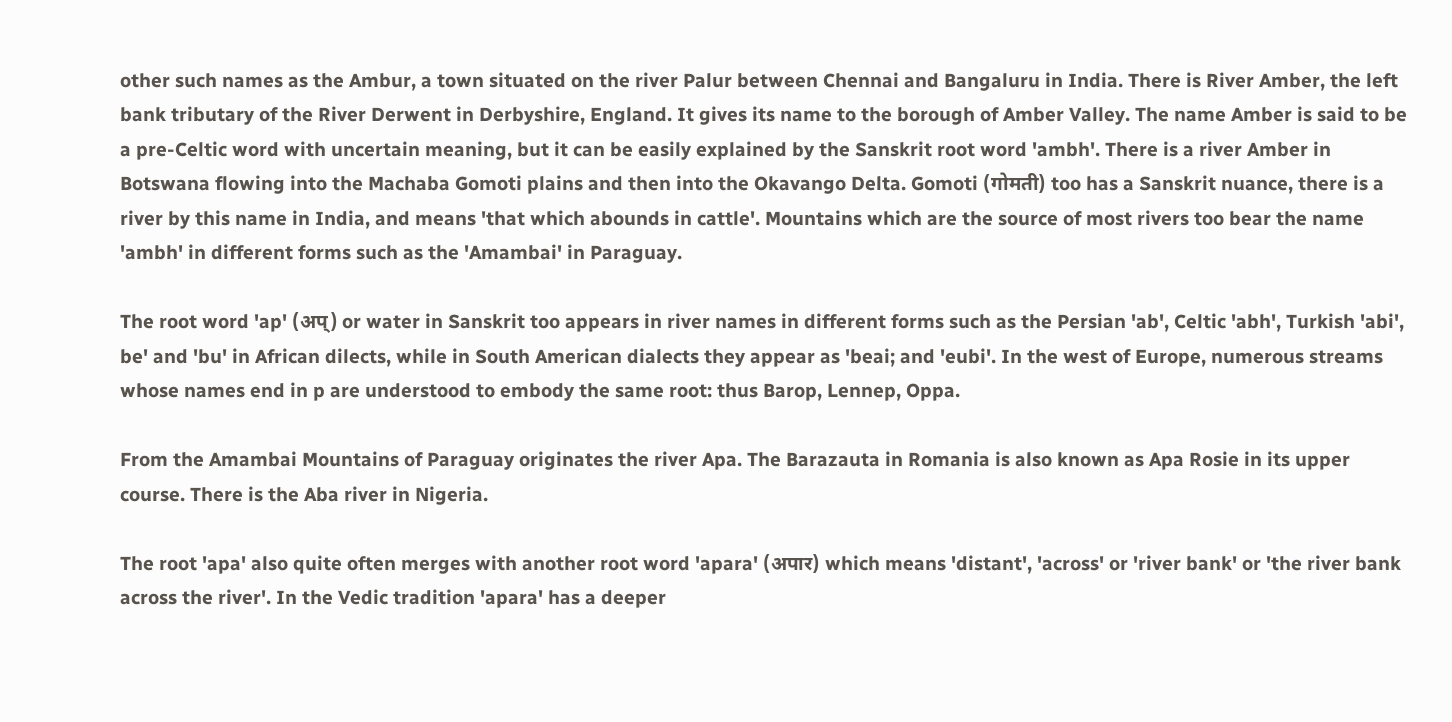other such names as the Ambur, a town situated on the river Palur between Chennai and Bangaluru in India. There is River Amber, the left bank tributary of the River Derwent in Derbyshire, England. It gives its name to the borough of Amber Valley. The name Amber is said to be a pre-Celtic word with uncertain meaning, but it can be easily explained by the Sanskrit root word 'ambh'. There is a river Amber in Botswana flowing into the Machaba Gomoti plains and then into the Okavango Delta. Gomoti (गोमती) too has a Sanskrit nuance, there is a river by this name in India, and means 'that which abounds in cattle'. Mountains which are the source of most rivers too bear the name 'ambh' in different forms such as the 'Amambai' in Paraguay.

The root word 'ap' (अप्) or water in Sanskrit too appears in river names in different forms such as the Persian 'ab', Celtic 'abh', Turkish 'abi', be' and 'bu' in African dilects, while in South American dialects they appear as 'beai; and 'eubi'. In the west of Europe, numerous streams whose names end in p are understood to embody the same root: thus Barop, Lennep, Oppa.

From the Amambai Mountains of Paraguay originates the river Apa. The Barazauta in Romania is also known as Apa Rosie in its upper course. There is the Aba river in Nigeria.

The root 'apa' also quite often merges with another root word 'apara' (अपार) which means 'distant', 'across' or 'river bank' or 'the river bank across the river'. In the Vedic tradition 'apara' has a deeper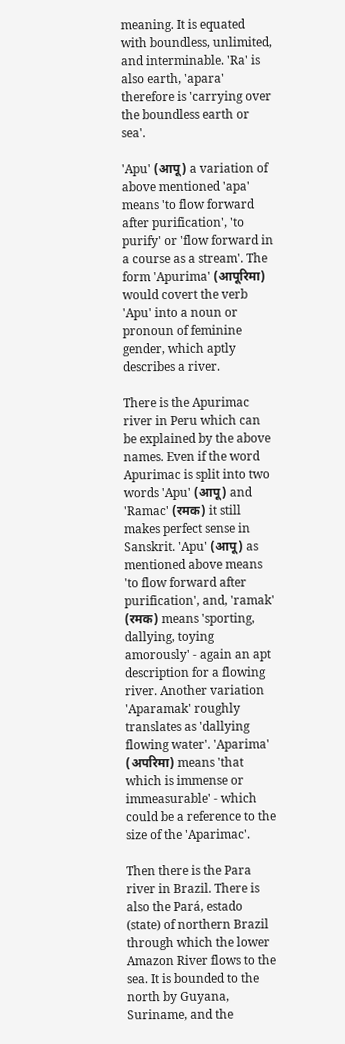meaning. It is equated with boundless, unlimited, and interminable. 'Ra' is also earth, 'apara' therefore is 'carrying over the boundless earth or sea'.

'Apu' (आपू) a variation of above mentioned 'apa' means 'to flow forward after purification', 'to purify' or 'flow forward in a course as a stream'. The form 'Apurima' (आपूरिमा) would covert the verb 'Apu' into a noun or pronoun of feminine gender, which aptly describes a river.

There is the Apurimac river in Peru which can be explained by the above names. Even if the word Apurimac is split into two words 'Apu' (आपू) and 'Ramac' (रमक) it still makes perfect sense in Sanskrit. 'Apu' (आपू) as mentioned above means 'to flow forward after purification', and, 'ramak' (रमक) means 'sporting, dallying, toying amorously' - again an apt description for a flowing river. Another variation 'Aparamak' roughly translates as 'dallying flowing water'. 'Aparima' (अपरिमा) means 'that which is immense or immeasurable' - which could be a reference to the size of the 'Aparimac'.

Then there is the Para river in Brazil. There is also the Pará, estado (state) of northern Brazil through which the lower Amazon River flows to the sea. It is bounded to the north by Guyana, Suriname, and the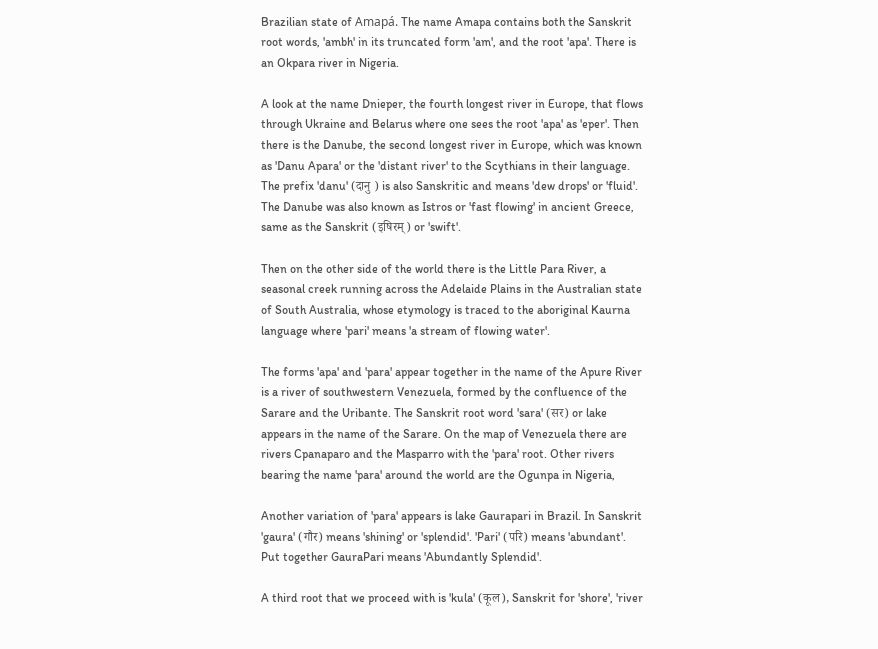Brazilian state of Amapá. The name Amapa contains both the Sanskrit root words, 'ambh' in its truncated form 'am', and the root 'apa'. There is an Okpara river in Nigeria.

A look at the name Dnieper, the fourth longest river in Europe, that flows through Ukraine and Belarus where one sees the root 'apa' as 'eper'. Then there is the Danube, the second longest river in Europe, which was known as 'Danu Apara' or the 'distant river' to the Scythians in their language. The prefix 'danu' (दानु ) is also Sanskritic and means 'dew drops' or 'fluid'. The Danube was also known as Istros or 'fast flowing' in ancient Greece, same as the Sanskrit (इषिरम्) or 'swift'.

Then on the other side of the world there is the Little Para River, a seasonal creek running across the Adelaide Plains in the Australian state of South Australia, whose etymology is traced to the aboriginal Kaurna language where 'pari' means 'a stream of flowing water'.

The forms 'apa' and 'para' appear together in the name of the Apure River is a river of southwestern Venezuela, formed by the confluence of the Sarare and the Uribante. The Sanskrit root word 'sara' (सर) or lake appears in the name of the Sarare. On the map of Venezuela there are rivers Cpanaparo and the Masparro with the 'para' root. Other rivers bearing the name 'para' around the world are the Ogunpa in Nigeria,

Another variation of 'para' appears is lake Gaurapari in Brazil. In Sanskrit 'gaura' (गौर) means 'shining' or 'splendid'. 'Pari' (परि) means 'abundant'. Put together GauraPari means 'Abundantly Splendid'.

A third root that we proceed with is 'kula' (कूल), Sanskrit for 'shore', 'river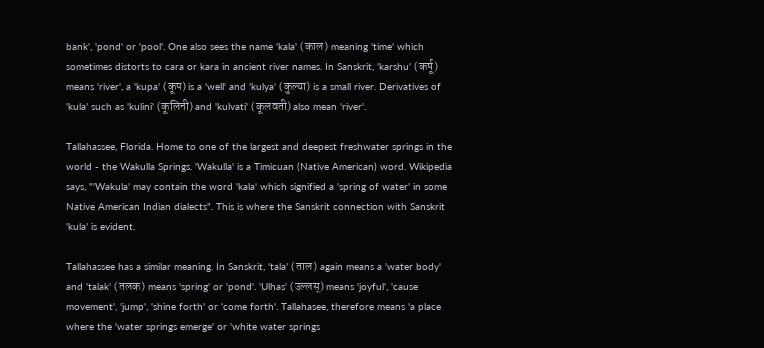bank', 'pond' or 'pool'. One also sees the name 'kala' (काल) meaning 'time' which sometimes distorts to cara or kara in ancient river names. In Sanskrit, 'karshu' (कर्षू) means 'river', a 'kupa' (कूप) is a 'well' and 'kulya' (कुल्या) is a small river. Derivatives of 'kula' such as 'kulini' (कूलिनी) and 'kulvati' (कूलवती) also mean 'river'.

Tallahassee, Florida. Home to one of the largest and deepest freshwater springs in the world - the Wakulla Springs. 'Wakulla' is a Timicuan (Native American) word. Wikipedia says, "'Wakula' may contain the word 'kala' which signified a 'spring of water' in some Native American Indian dialects". This is where the Sanskrit connection with Sanskrit 'kula' is evident.

Tallahassee has a similar meaning. In Sanskrit, 'tala' (ताल) again means a 'water body' and 'talak' (तलक) means 'spring' or 'pond'. 'Ulhas' (उल्लस्) means 'joyful', 'cause movement', 'jump', 'shine forth' or 'come forth'. Tallahasee, therefore means 'a place where the 'water springs emerge' or 'white water springs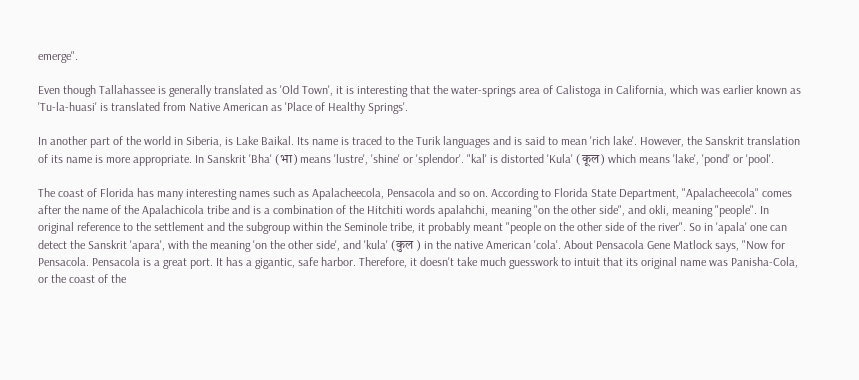emerge".

Even though Tallahassee is generally translated as 'Old Town', it is interesting that the water-springs area of Calistoga in California, which was earlier known as 'Tu-la-huasi' is translated from Native American as 'Place of Healthy Springs'.

In another part of the world in Siberia, is Lake Baikal. Its name is traced to the Turik languages and is said to mean 'rich lake'. However, the Sanskrit translation of its name is more appropriate. In Sanskrit 'Bha' (भा) means 'lustre', 'shine' or 'splendor'. "kal' is distorted 'Kula' (कूल) which means 'lake', 'pond' or 'pool'.

The coast of Florida has many interesting names such as Apalacheecola, Pensacola and so on. According to Florida State Department, "Apalacheecola" comes after the name of the Apalachicola tribe and is a combination of the Hitchiti words apalahchi, meaning "on the other side", and okli, meaning "people". In original reference to the settlement and the subgroup within the Seminole tribe, it probably meant "people on the other side of the river". So in 'apala' one can detect the Sanskrit 'apara', with the meaning 'on the other side', and 'kula' (कुल ) in the native American 'cola'. About Pensacola Gene Matlock says, "Now for Pensacola. Pensacola is a great port. It has a gigantic, safe harbor. Therefore, it doesn't take much guesswork to intuit that its original name was Panisha-Cola, or the coast of the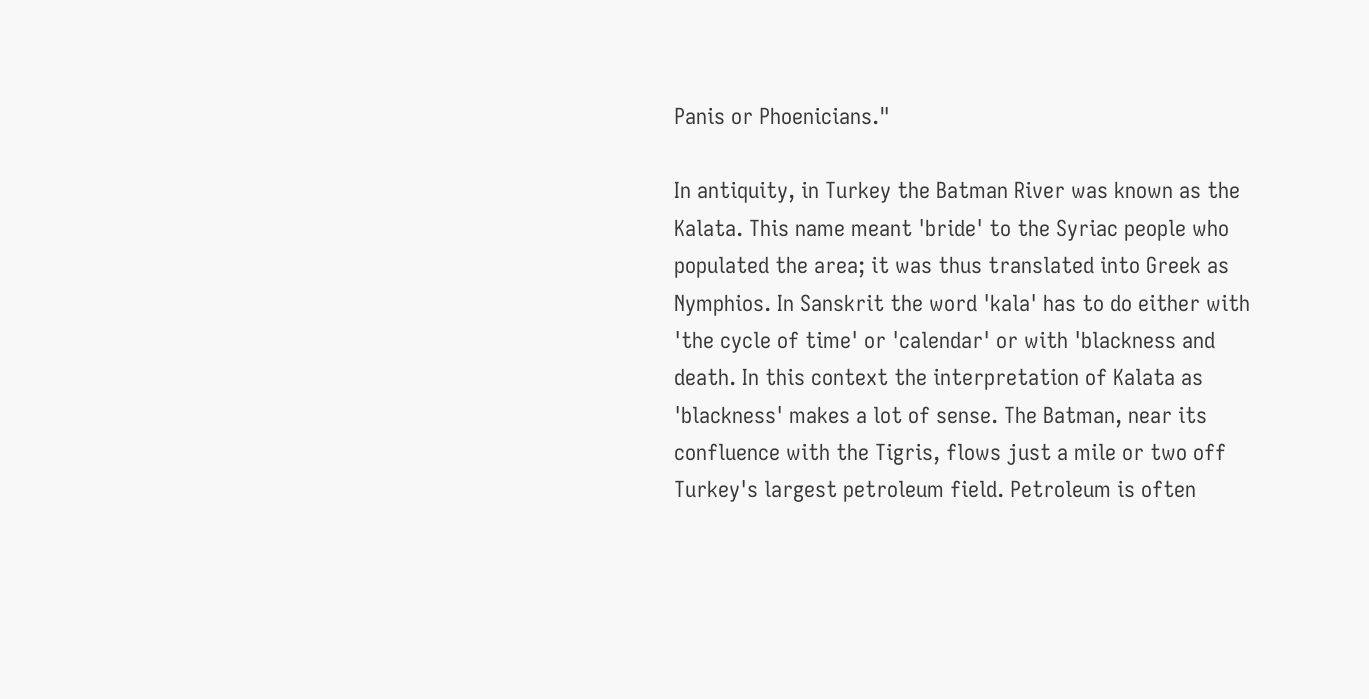Panis or Phoenicians."

In antiquity, in Turkey the Batman River was known as the Kalata. This name meant 'bride' to the Syriac people who populated the area; it was thus translated into Greek as Nymphios. In Sanskrit the word 'kala' has to do either with 'the cycle of time' or 'calendar' or with 'blackness and death. In this context the interpretation of Kalata as 'blackness' makes a lot of sense. The Batman, near its confluence with the Tigris, flows just a mile or two off Turkey's largest petroleum field. Petroleum is often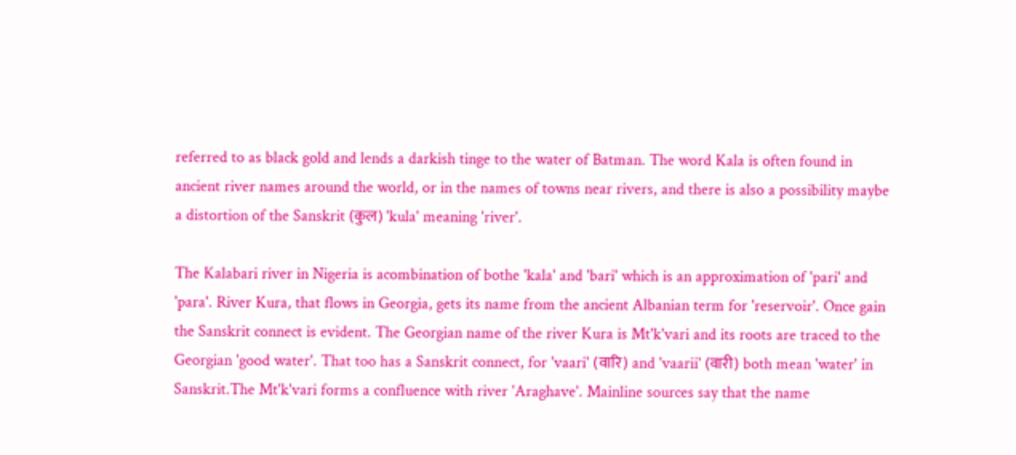referred to as black gold and lends a darkish tinge to the water of Batman. The word Kala is often found in ancient river names around the world, or in the names of towns near rivers, and there is also a possibility maybe a distortion of the Sanskrit (कुल) 'kula' meaning 'river'.

The Kalabari river in Nigeria is acombination of bothe 'kala' and 'bari' which is an approximation of 'pari' and 'para'. River Kura, that flows in Georgia, gets its name from the ancient Albanian term for 'reservoir'. Once gain the Sanskrit connect is evident. The Georgian name of the river Kura is Mt'k'vari and its roots are traced to the Georgian 'good water'. That too has a Sanskrit connect, for 'vaari' (वारि) and 'vaarii' (वारी) both mean 'water' in Sanskrit.The Mt'k'vari forms a confluence with river 'Araghave'. Mainline sources say that the name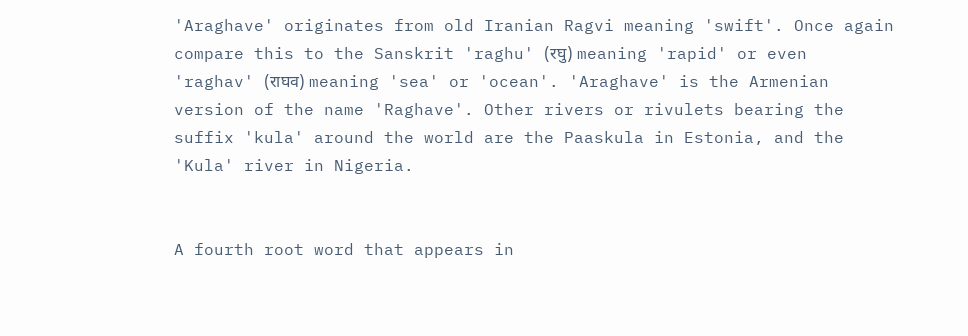'Araghave' originates from old Iranian Ragvi meaning 'swift'. Once again compare this to the Sanskrit 'raghu' (रघु) meaning 'rapid' or even 'raghav' (राघव) meaning 'sea' or 'ocean'. 'Araghave' is the Armenian version of the name 'Raghave'. Other rivers or rivulets bearing the suffix 'kula' around the world are the Paaskula in Estonia, and the 'Kula' river in Nigeria.


A fourth root word that appears in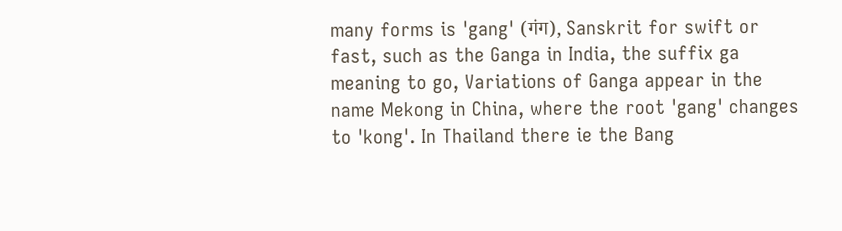many forms is 'gang' (गंग), Sanskrit for swift or fast, such as the Ganga in India, the suffix ga meaning to go, Variations of Ganga appear in the name Mekong in China, where the root 'gang' changes to 'kong'. In Thailand there ie the Bang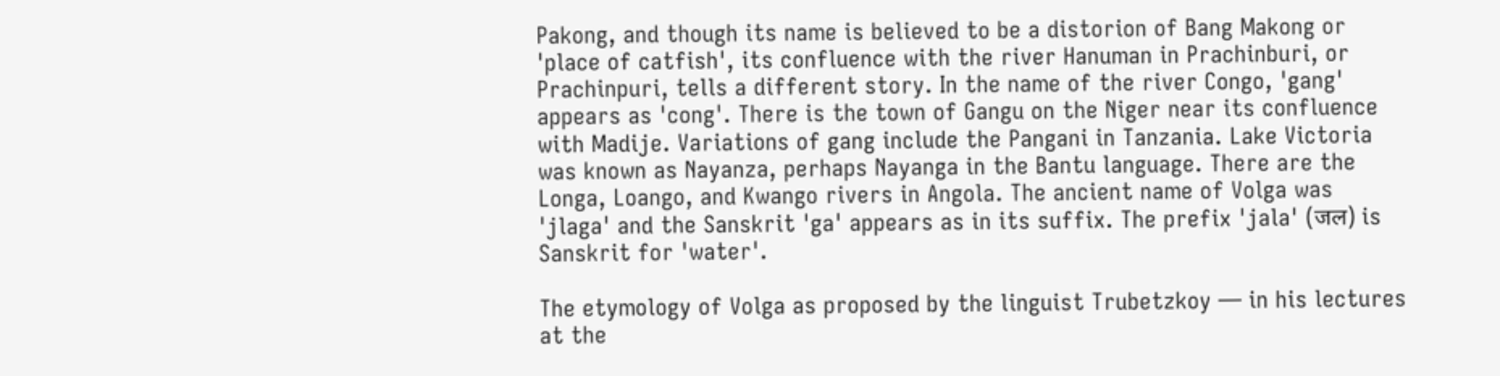Pakong, and though its name is believed to be a distorion of Bang Makong or 'place of catfish', its confluence with the river Hanuman in Prachinburi, or Prachinpuri, tells a different story. In the name of the river Congo, 'gang' appears as 'cong'. There is the town of Gangu on the Niger near its confluence with Madije. Variations of gang include the Pangani in Tanzania. Lake Victoria was known as Nayanza, perhaps Nayanga in the Bantu language. There are the Longa, Loango, and Kwango rivers in Angola. The ancient name of Volga was 'jlaga' and the Sanskrit 'ga' appears as in its suffix. The prefix 'jala' (जल) is Sanskrit for 'water'.

The etymology of Volga as proposed by the linguist Trubetzkoy — in his lectures at the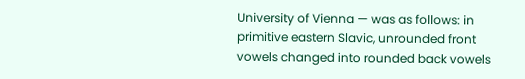University of Vienna — was as follows: in primitive eastern Slavic, unrounded front vowels changed into rounded back vowels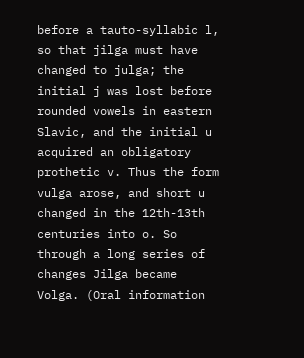before a tauto-syllabic l, so that jilga must have changed to julga; the initial j was lost before rounded vowels in eastern Slavic, and the initial u acquired an obligatory prothetic v. Thus the form vulga arose, and short u changed in the 12th-13th centuries into o. So through a long series of changes Jilga became Volga. (Oral information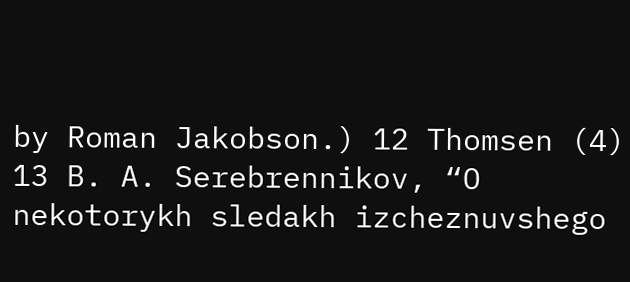by Roman Jakobson.) 12 Thomsen (4) 13 B. A. Serebrennikov, “O nekotorykh sledakh izcheznuvshego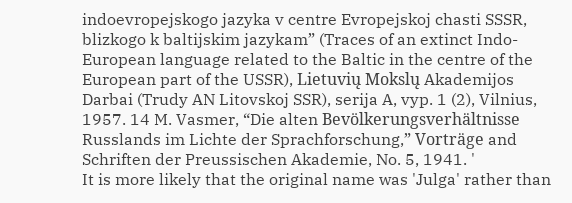indoevropejskogo jazyka v centre Evropejskoj chasti SSSR, blizkogo k baltijskim jazykam” (Traces of an extinct Indo- European language related to the Baltic in the centre of the European part of the USSR), Lietuvių Mokslų Akademijos Darbai (Trudy AN Litovskoj SSR), serija A, vyp. 1 (2), Vilnius, 1957. 14 M. Vasmer, “Die alten Bevölkerungsverhältnisse Russlands im Lichte der Sprachforschung,” Vorträge and Schriften der Preussischen Akademie, No. 5, 1941. '
It is more likely that the original name was 'Julga' rather than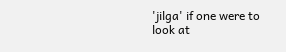'jilga' if one were to look at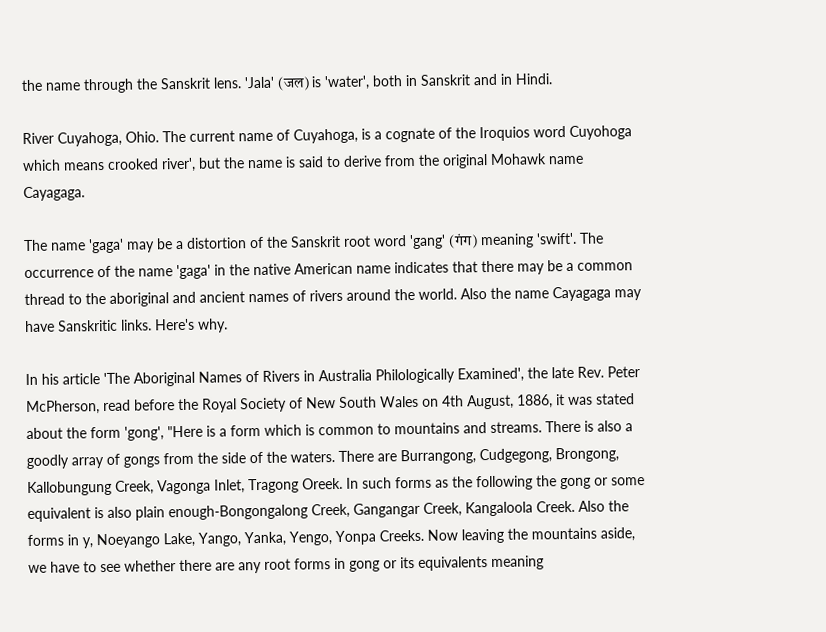the name through the Sanskrit lens. 'Jala' (जल) is 'water', both in Sanskrit and in Hindi.

River Cuyahoga, Ohio. The current name of Cuyahoga, is a cognate of the Iroquios word Cuyohoga which means crooked river', but the name is said to derive from the original Mohawk name Cayagaga.

The name 'gaga' may be a distortion of the Sanskrit root word 'gang' (गंग) meaning 'swift'. The occurrence of the name 'gaga' in the native American name indicates that there may be a common thread to the aboriginal and ancient names of rivers around the world. Also the name Cayagaga may have Sanskritic links. Here's why.

In his article 'The Aboriginal Names of Rivers in Australia Philologically Examined', the late Rev. Peter McPherson, read before the Royal Society of New South Wales on 4th August, 1886, it was stated about the form 'gong', "Here is a form which is common to mountains and streams. There is also a goodly array of gongs from the side of the waters. There are Burrangong, Cudgegong, Brongong, Kallobungung Creek, Vagonga Inlet, Tragong Oreek. In such forms as the following the gong or some equivalent is also plain enough-Bongongalong Creek, Gangangar Creek, Kangaloola Creek. Also the forms in y, Noeyango Lake, Yango, Yanka, Yengo, Yonpa Creeks. Now leaving the mountains aside, we have to see whether there are any root forms in gong or its equivalents meaning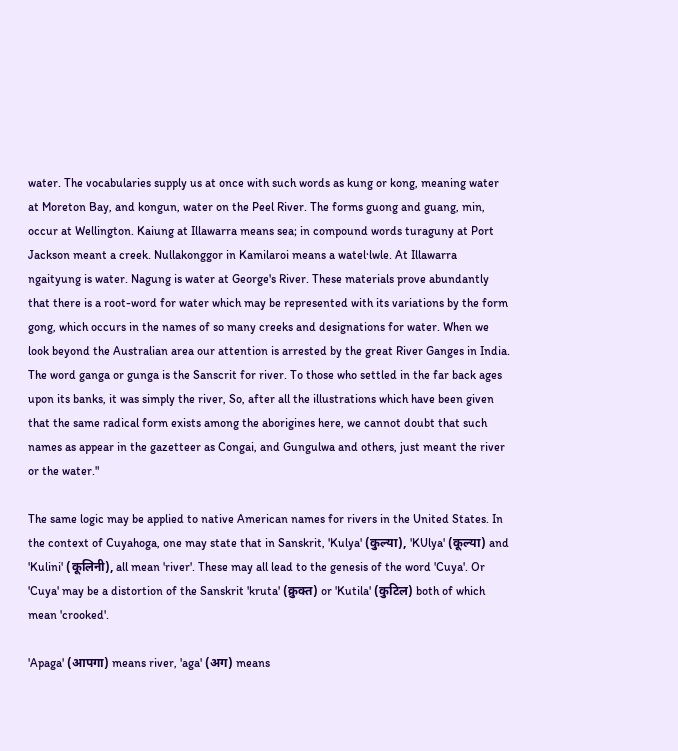water. The vocabularies supply us at once with such words as kung or kong, meaning water at Moreton Bay, and kongun, water on the Peel River. The forms guong and guang, min, occur at Wellington. Kaiung at Illawarra means sea; in compound words turaguny at Port Jackson meant a creek. Nullakonggor in Kamilaroi means a watel·lwle. At Illawarra ngaityung is water. Nagung is water at George's River. These materials prove abundantly that there is a root-word for water which may be represented with its variations by the form gong, which occurs in the names of so many creeks and designations for water. When we look beyond the Australian area our attention is arrested by the great River Ganges in India. The word ganga or gunga is the Sanscrit for river. To those who settled in the far back ages upon its banks, it was simply the river, So, after all the illustrations which have been given that the same radical form exists among the aborigines here, we cannot doubt that such names as appear in the gazetteer as Congai, and Gungulwa and others, just meant the river or the water."

The same logic may be applied to native American names for rivers in the United States. In the context of Cuyahoga, one may state that in Sanskrit, 'Kulya' (कुल्या), 'KUlya' (कूल्या) and 'Kulini' (कूलिनी), all mean 'river'. These may all lead to the genesis of the word 'Cuya'. Or 'Cuya' may be a distortion of the Sanskrit 'kruta' (क्रुक्त) or 'Kutila' (कुटिल) both of which mean 'crooked'.

'Apaga' (आपगा) means river, 'aga' (अग) means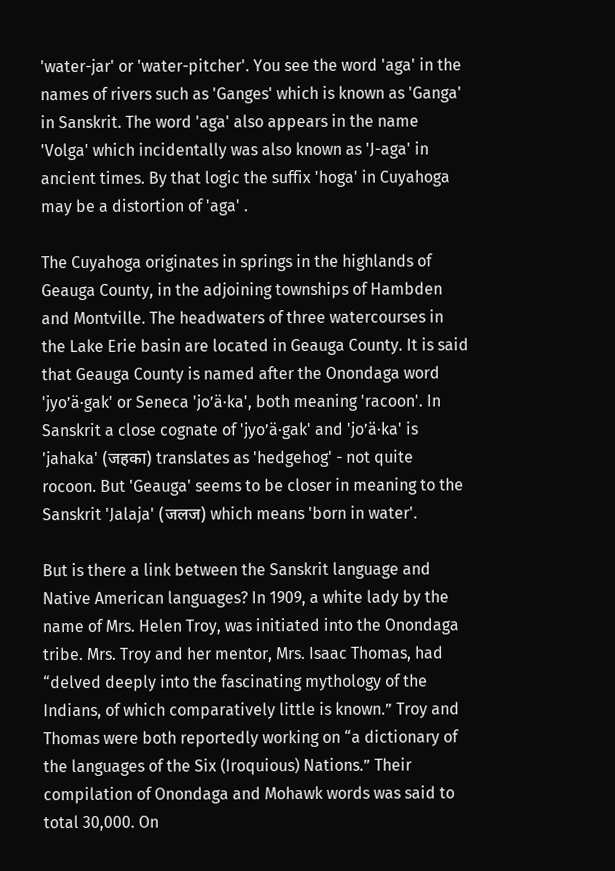'water-jar' or 'water-pitcher'. You see the word 'aga' in the names of rivers such as 'Ganges' which is known as 'Ganga' in Sanskrit. The word 'aga' also appears in the name 'Volga' which incidentally was also known as 'J-aga' in ancient times. By that logic the suffix 'hoga' in Cuyahoga may be a distortion of 'aga' .

The Cuyahoga originates in springs in the highlands of Geauga County, in the adjoining townships of Hambden and Montville. The headwaters of three watercourses in the Lake Erie basin are located in Geauga County. It is said that Geauga County is named after the Onondaga word 'jyo’ä·gak' or Seneca 'jo’ä·ka', both meaning 'racoon'. In Sanskrit a close cognate of 'jyo’ä·gak' and 'jo’ä·ka' is 'jahaka' (जहका) translates as 'hedgehog' - not quite rocoon. But 'Geauga' seems to be closer in meaning to the Sanskrit 'Jalaja' (जलज) which means 'born in water'.

But is there a link between the Sanskrit language and Native American languages? In 1909, a white lady by the name of Mrs. Helen Troy, was initiated into the Onondaga tribe. Mrs. Troy and her mentor, Mrs. Isaac Thomas, had “delved deeply into the fascinating mythology of the Indians, of which comparatively little is known.” Troy and Thomas were both reportedly working on “a dictionary of the languages of the Six (Iroquious) Nations.” Their compilation of Onondaga and Mohawk words was said to total 30,000. On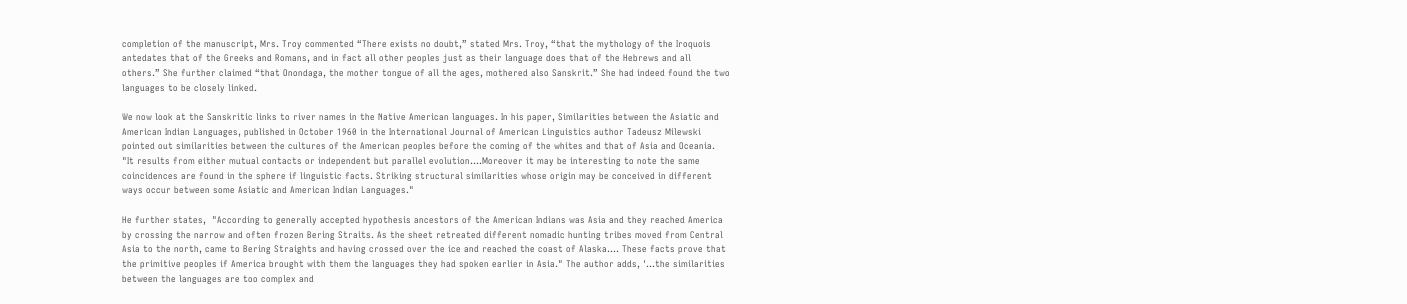completion of the manuscript, Mrs. Troy commented “There exists no doubt,” stated Mrs. Troy, “that the mythology of the Iroquois antedates that of the Greeks and Romans, and in fact all other peoples just as their language does that of the Hebrews and all others.” She further claimed “that Onondaga, the mother tongue of all the ages, mothered also Sanskrit.” She had indeed found the two languages to be closely linked.

We now look at the Sanskritic links to river names in the Native American languages. In his paper, Similarities between the Asiatic and American Indian Languages, published in October 1960 in the International Journal of American Linguistics author Tadeusz Milewski pointed out similarities between the cultures of the American peoples before the coming of the whites and that of Asia and Oceania.  "It results from either mutual contacts or independent but parallel evolution....Moreover it may be interesting to note the same coincidences are found in the sphere if linguistic facts. Striking structural similarities whose origin may be conceived in different ways occur between some Asiatic and American Indian Languages."

He further states,  "According to generally accepted hypothesis ancestors of the American Indians was Asia and they reached America by crossing the narrow and often frozen Bering Straits. As the sheet retreated different nomadic hunting tribes moved from Central Asia to the north, came to Bering Straights and having crossed over the ice and reached the coast of Alaska.... These facts prove that the primitive peoples if America brought with them the languages they had spoken earlier in Asia." The author adds, '...the similarities between the languages are too complex and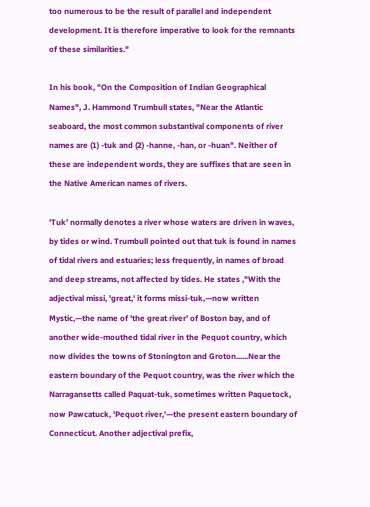too numerous to be the result of parallel and independent development. It is therefore imperative to look for the remnants of these similarities."

In his book, "On the Composition of Indian Geographical Names", J. Hammond Trumbull states, "Near the Atlantic seaboard, the most common substantival components of river names are (1) -tuk and (2) -hanne, -han, or -huan". Neither of these are independent words, they are suffixes that are seen in the Native American names of rivers.

'Tuk' normally denotes a river whose waters are driven in waves, by tides or wind. Trumbull pointed out that tuk is found in names of tidal rivers and estuaries; less frequently, in names of broad and deep streams, not affected by tides. He states ,"With the adjectival missi, 'great,' it forms missi-tuk,—now written Mystic,—the name of 'the great river' of Boston bay, and of another wide-mouthed tidal river in the Pequot country, which now divides the towns of Stonington and Groton......Near the eastern boundary of the Pequot country, was the river which the Narragansetts called Paquat-tuk, sometimes written Paquetock, now Pawcatuck, 'Pequot river,'—the present eastern boundary of Connecticut. Another adjectival prefix,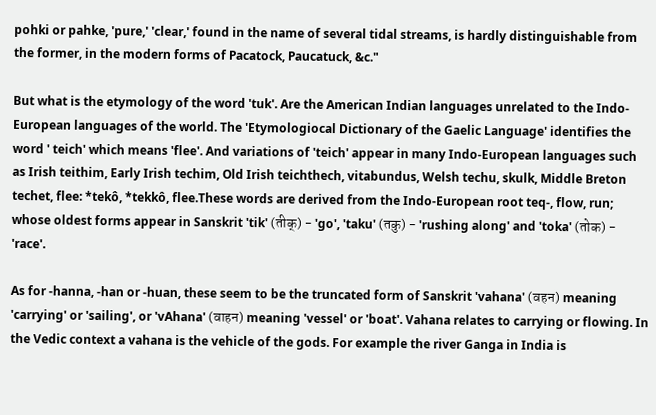pohki or pahke, 'pure,' 'clear,' found in the name of several tidal streams, is hardly distinguishable from the former, in the modern forms of Pacatock, Paucatuck, &c."

But what is the etymology of the word 'tuk'. Are the American Indian languages unrelated to the Indo-European languages of the world. The 'Etymologiocal Dictionary of the Gaelic Language' identifies the word ' teich' which means 'flee'. And variations of 'teich' appear in many Indo-European languages such as Irish teithim, Early Irish techim, Old Irish teichthech, vitabundus, Welsh techu, skulk, Middle Breton techet, flee: *tekô, *tekkô, flee.These words are derived from the Indo-European root teq-, flow, run; whose oldest forms appear in Sanskrit 'tik' (तीक्) - 'go', 'taku' (तकु) - 'rushing along' and 'toka' (तोक) - 'race'.

As for -hanna, -han or -huan, these seem to be the truncated form of Sanskrit 'vahana' (वहन) meaning 'carrying' or 'sailing', or 'vAhana' (वाहन) meaning 'vessel' or 'boat'. Vahana relates to carrying or flowing. In the Vedic context a vahana is the vehicle of the gods. For example the river Ganga in India is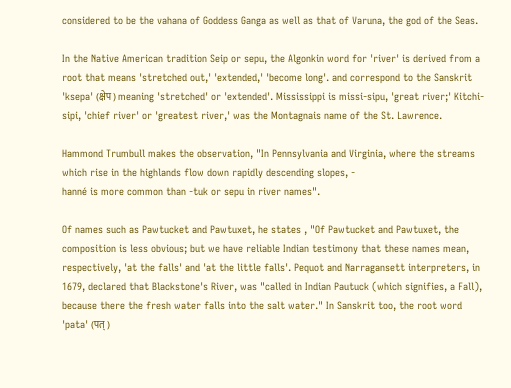considered to be the vahana of Goddess Ganga as well as that of Varuna, the god of the Seas.

In the Native American tradition Seip or sepu, the Algonkin word for 'river' is derived from a root that means 'stretched out,' 'extended,' 'become long'. and correspond to the Sanskrit 'ksepa' (क्षेप) meaning 'stretched' or 'extended'. Mississippi is missi-sipu, 'great river;' Kitchi-sipi, 'chief river' or 'greatest river,' was the Montagnais name of the St. Lawrence.

Hammond Trumbull makes the observation, "In Pennsylvania and Virginia, where the streams which rise in the highlands flow down rapidly descending slopes, -
hanné is more common than -tuk or sepu in river names".

Of names such as Pawtucket and Pawtuxet, he states , "Of Pawtucket and Pawtuxet, the composition is less obvious; but we have reliable Indian testimony that these names mean, respectively, 'at the falls' and 'at the little falls'. Pequot and Narragansett interpreters, in 1679, declared that Blackstone's River, was "called in Indian Pautuck (which signifies, a Fall), because there the fresh water falls into the salt water." In Sanskrit too, the root word 'pata' (पत् )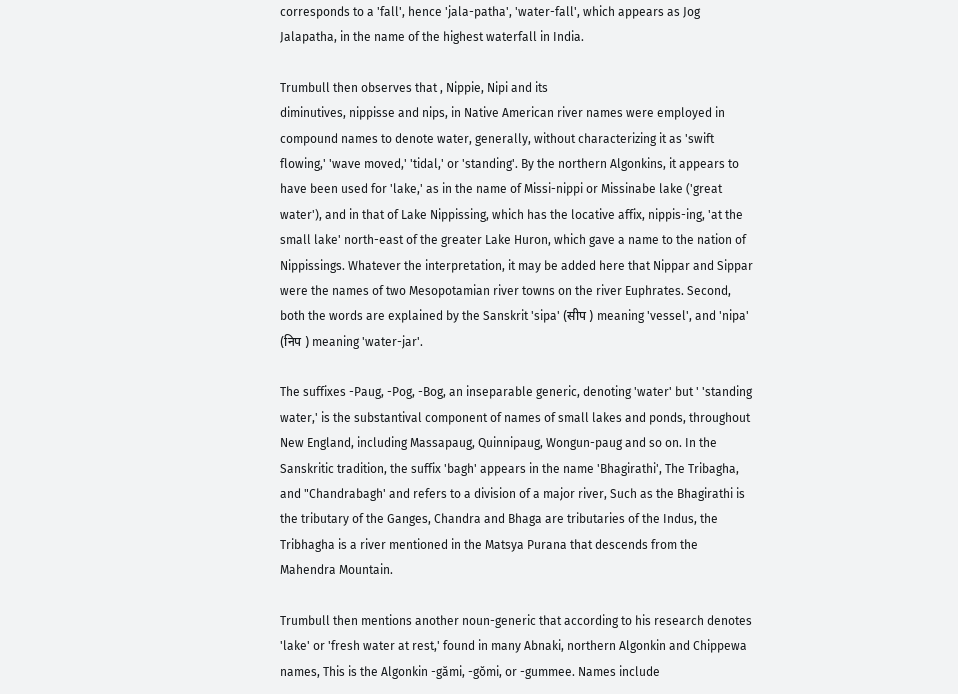corresponds to a 'fall', hence 'jala-patha', 'water-fall', which appears as Jog Jalapatha, in the name of the highest waterfall in India.

Trumbull then observes that , Nippie, Nipi and its
diminutives, nippisse and nips, in Native American river names were employed in compound names to denote water, generally, without characterizing it as 'swift flowing,' 'wave moved,' 'tidal,' or 'standing'. By the northern Algonkins, it appears to have been used for 'lake,' as in the name of Missi-nippi or Missinabe lake ('great water'), and in that of Lake Nippissing, which has the locative affix, nippis-ing, 'at the small lake' north-east of the greater Lake Huron, which gave a name to the nation of Nippissings. Whatever the interpretation, it may be added here that Nippar and Sippar were the names of two Mesopotamian river towns on the river Euphrates. Second, both the words are explained by the Sanskrit 'sipa' (सीप ) meaning 'vessel', and 'nipa' (निप ) meaning 'water-jar'.

The suffixes -Paug, -Pog, -Bog, an inseparable generic, denoting 'water' but ' 'standing water,' is the substantival component of names of small lakes and ponds, throughout New England, including Massapaug, Quinnipaug, Wongun-paug and so on. In the Sanskritic tradition, the suffix 'bagh' appears in the name 'Bhagirathi', The Tribagha, and "Chandrabagh' and refers to a division of a major river, Such as the Bhagirathi is the tributary of the Ganges, Chandra and Bhaga are tributaries of the Indus, the Tribhagha is a river mentioned in the Matsya Purana that descends from the Mahendra Mountain.

Trumbull then mentions another noun-generic that according to his research denotes 'lake' or 'fresh water at rest,' found in many Abnaki, northern Algonkin and Chippewa names, This is the Algonkin -gămi, -gŏmi, or -gummee. Names include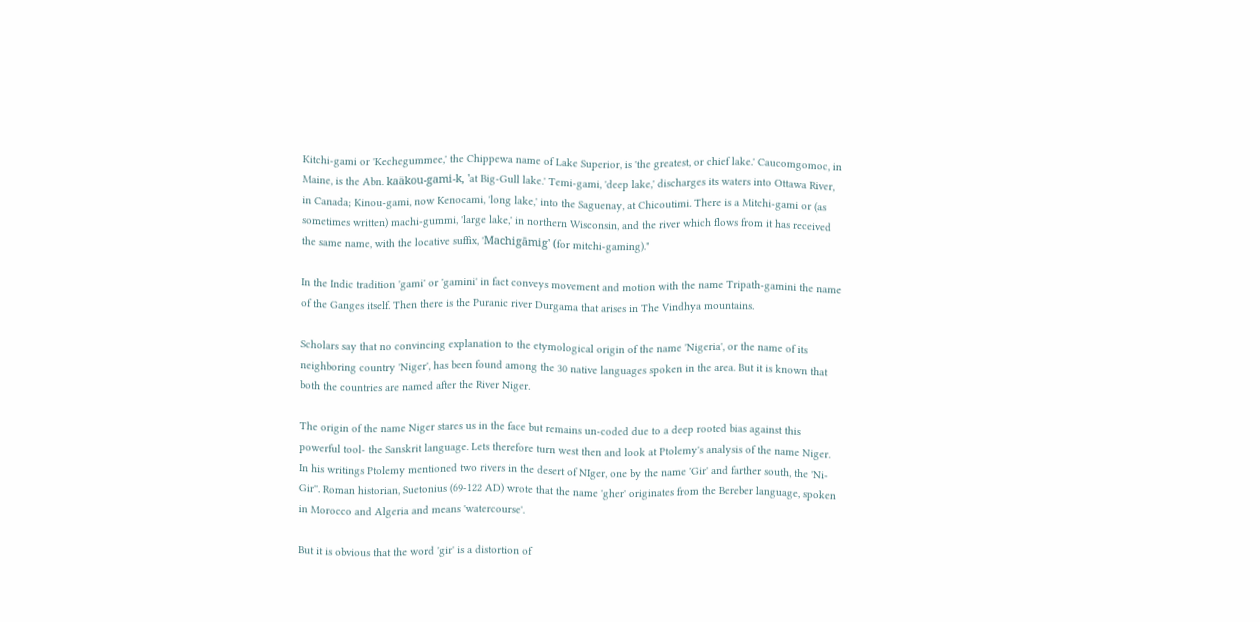Kitchi-gami or 'Kechegummee,' the Chippewa name of Lake Superior, is 'the greatest, or chief lake.' Caucomgomoc, in Maine, is the Abn. kaäkou-gami-k, 'at Big-Gull lake.' Temi-gami, 'deep lake,' discharges its waters into Ottawa River, in Canada; Kinou-gami, now Kenocami, 'long lake,' into the Saguenay, at Chicoutimi. There is a Mitchi-gami or (as sometimes written) machi-gummi, 'large lake,' in northern Wisconsin, and the river which flows from it has received the same name, with the locative suffix, 'Machigāmig' (for mitchi-gaming)."

In the Indic tradition 'gami' or 'gamini' in fact conveys movement and motion with the name Tripath-gamini the name of the Ganges itself. Then there is the Puranic river Durgama that arises in The Vindhya mountains.

Scholars say that no convincing explanation to the etymological origin of the name 'Nigeria', or the name of its neighboring country 'Niger', has been found among the 30 native languages spoken in the area. But it is known that both the countries are named after the River Niger.

The origin of the name Niger stares us in the face but remains un-coded due to a deep rooted bias against this powerful tool- the Sanskrit language. Lets therefore turn west then and look at Ptolemy's analysis of the name Niger. In his writings Ptolemy mentioned two rivers in the desert of NIger, one by the name 'Gir' and farther south, the 'Ni-Gir''. Roman historian, Suetonius (69-122 AD) wrote that the name 'gher' originates from the Bereber language, spoken in Morocco and Algeria and means 'watercourse'.

But it is obvious that the word 'gir' is a distortion of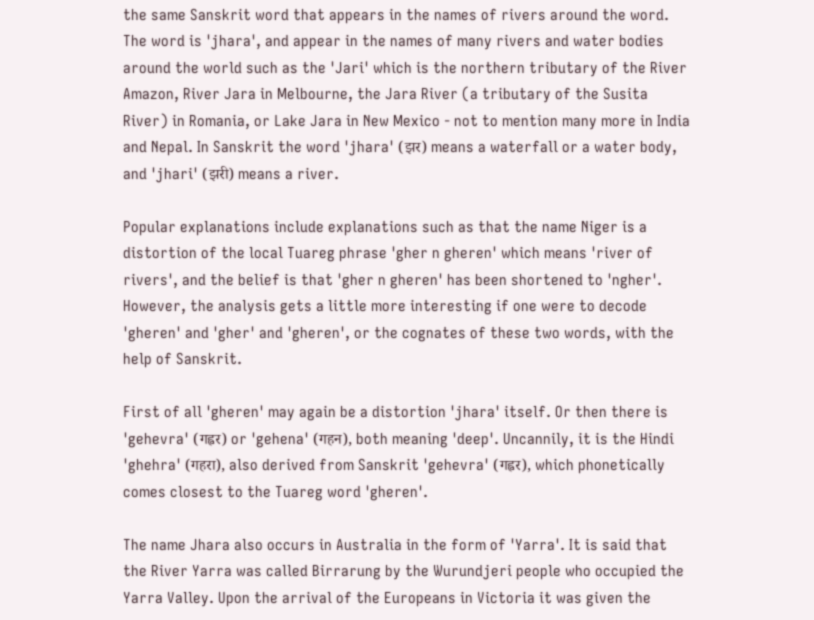the same Sanskrit word that appears in the names of rivers around the word. The word is 'jhara', and appear in the names of many rivers and water bodies around the world such as the 'Jari' which is the northern tributary of the River Amazon, River Jara in Melbourne, the Jara River (a tributary of the Susita River) in Romania, or Lake Jara in New Mexico - not to mention many more in India and Nepal. In Sanskrit the word 'jhara' (झर) means a waterfall or a water body, and 'jhari' (झरी) means a river.

Popular explanations include explanations such as that the name Niger is a distortion of the local Tuareg phrase 'gher n gheren' which means 'river of rivers', and the belief is that 'gher n gheren' has been shortened to 'ngher'. However, the analysis gets a little more interesting if one were to decode 'gheren' and 'gher' and 'gheren', or the cognates of these two words, with the help of Sanskrit.

First of all 'gheren' may again be a distortion 'jhara' itself. Or then there is 'gehevra' (गह्वर) or 'gehena' (गहन), both meaning 'deep'. Uncannily, it is the Hindi 'ghehra' (गहरा), also derived from Sanskrit 'gehevra' (गह्वर), which phonetically comes closest to the Tuareg word 'gheren'.

The name Jhara also occurs in Australia in the form of 'Yarra'. It is said that the River Yarra was called Birrarung by the Wurundjeri people who occupied the Yarra Valley. Upon the arrival of the Europeans in Victoria it was given the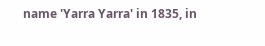name 'Yarra Yarra' in 1835, in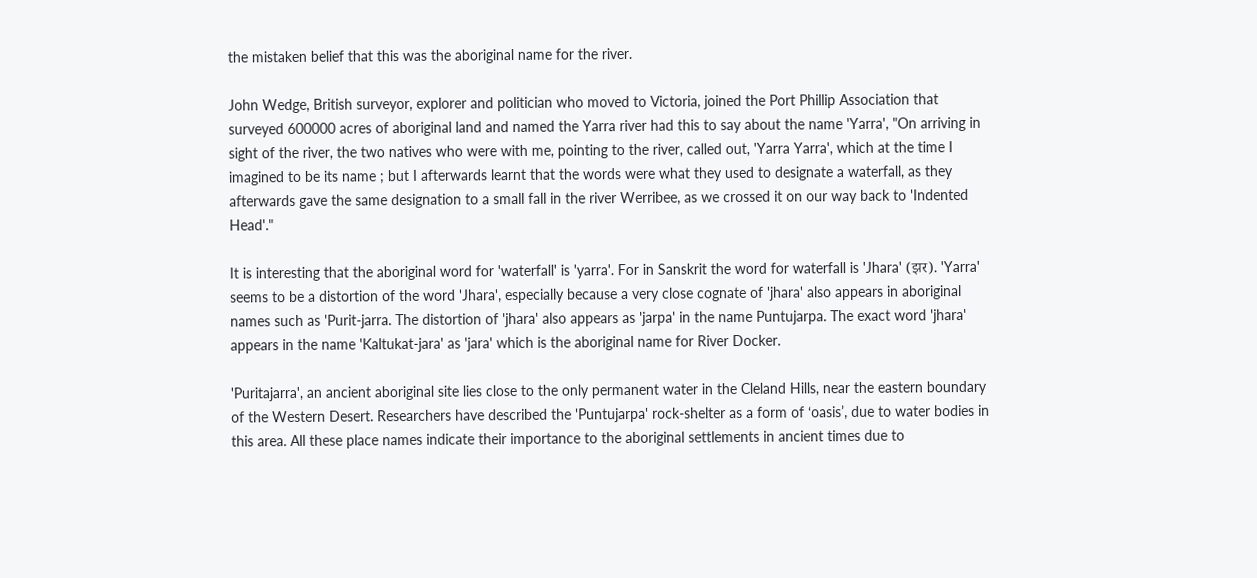the mistaken belief that this was the aboriginal name for the river.

John Wedge, British surveyor, explorer and politician who moved to Victoria, joined the Port Phillip Association that surveyed 600000 acres of aboriginal land and named the Yarra river had this to say about the name 'Yarra', "On arriving in sight of the river, the two natives who were with me, pointing to the river, called out, 'Yarra Yarra', which at the time I imagined to be its name ; but I afterwards learnt that the words were what they used to designate a waterfall, as they afterwards gave the same designation to a small fall in the river Werribee, as we crossed it on our way back to 'Indented Head'."

It is interesting that the aboriginal word for 'waterfall' is 'yarra'. For in Sanskrit the word for waterfall is 'Jhara' (झर). 'Yarra' seems to be a distortion of the word 'Jhara', especially because a very close cognate of 'jhara' also appears in aboriginal names such as 'Purit-jarra. The distortion of 'jhara' also appears as 'jarpa' in the name Puntujarpa. The exact word 'jhara' appears in the name 'Kaltukat-jara' as 'jara' which is the aboriginal name for River Docker.

'Puritajarra', an ancient aboriginal site lies close to the only permanent water in the Cleland Hills, near the eastern boundary of the Western Desert. Researchers have described the 'Puntujarpa' rock-shelter as a form of ‘oasis’, due to water bodies in this area. All these place names indicate their importance to the aboriginal settlements in ancient times due to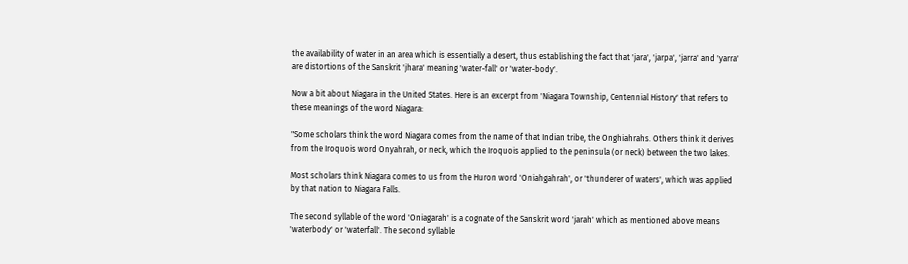the availability of water in an area which is essentially a desert, thus establishing the fact that 'jara', 'jarpa', 'jarra' and 'yarra' are distortions of the Sanskrit 'jhara' meaning 'water-fall' or 'water-body'.

Now a bit about Niagara in the United States. Here is an excerpt from 'Niagara Township, Centennial History' that refers to these meanings of the word Niagara:

"Some scholars think the word Niagara comes from the name of that Indian tribe, the Onghiahrahs. Others think it derives from the Iroquois word Onyahrah, or neck, which the Iroquois applied to the peninsula (or neck) between the two lakes.

Most scholars think Niagara comes to us from the Huron word 'Oniahgahrah', or 'thunderer of waters', which was applied by that nation to Niagara Falls.

The second syllable of the word 'Oniagarah' is a cognate of the Sanskrit word 'jarah' which as mentioned above means 'waterbody' or 'waterfall'. The second syllable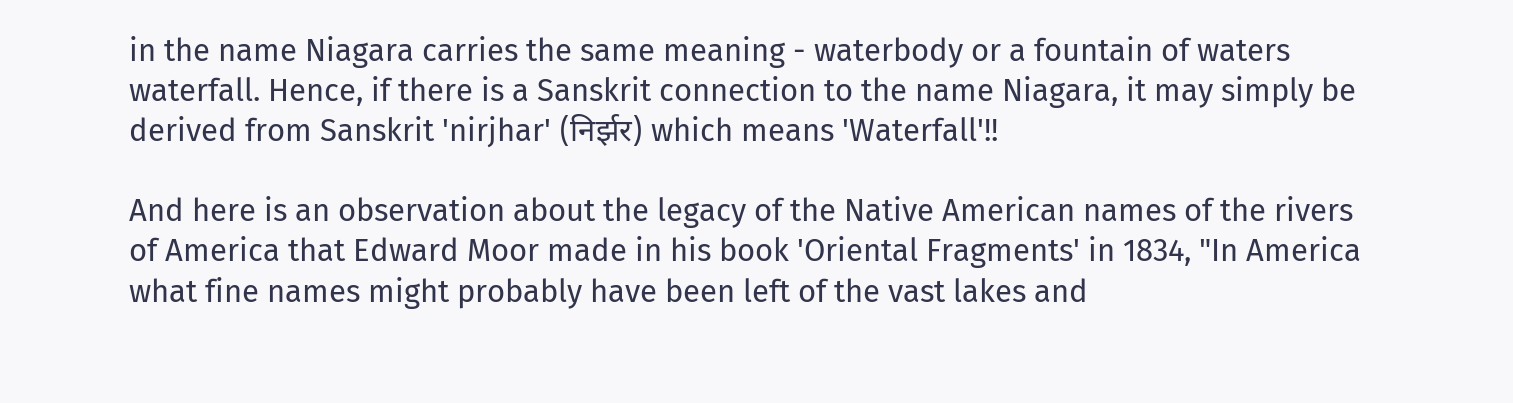in the name Niagara carries the same meaning - waterbody or a fountain of waters waterfall. Hence, if there is a Sanskrit connection to the name Niagara, it may simply be derived from Sanskrit 'nirjhar' (निर्झर) which means 'Waterfall'!!

And here is an observation about the legacy of the Native American names of the rivers of America that Edward Moor made in his book 'Oriental Fragments' in 1834, "In America what fine names might probably have been left of the vast lakes and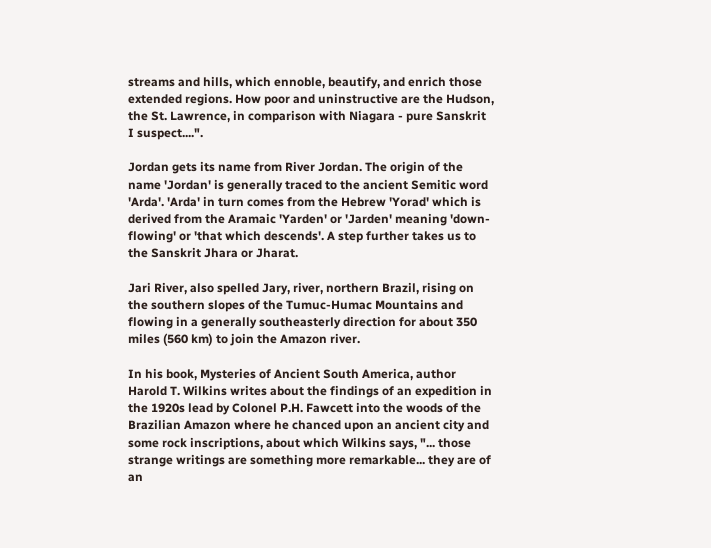streams and hills, which ennoble, beautify, and enrich those extended regions. How poor and uninstructive are the Hudson, the St. Lawrence, in comparison with Niagara - pure Sanskrit I suspect....".

Jordan gets its name from River Jordan. The origin of the name 'Jordan' is generally traced to the ancient Semitic word 'Arda'. 'Arda' in turn comes from the Hebrew 'Yorad' which is derived from the Aramaic 'Yarden' or 'Jarden' meaning 'down-flowing' or 'that which descends'. A step further takes us to the Sanskrit Jhara or Jharat.

Jari River, also spelled Jary, river, northern Brazil, rising on the southern slopes of the Tumuc-Humac Mountains and flowing in a generally southeasterly direction for about 350 miles (560 km) to join the Amazon river.

In his book, Mysteries of Ancient South America, author Harold T. Wilkins writes about the findings of an expedition in the 1920s lead by Colonel P.H. Fawcett into the woods of the Brazilian Amazon where he chanced upon an ancient city and some rock inscriptions, about which Wilkins says, "... those strange writings are something more remarkable... they are of an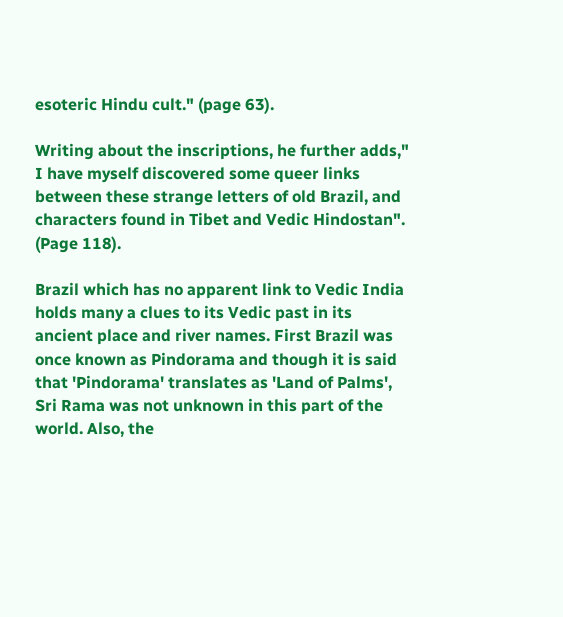esoteric Hindu cult." (page 63).

Writing about the inscriptions, he further adds," I have myself discovered some queer links between these strange letters of old Brazil, and characters found in Tibet and Vedic Hindostan". (Page 118).

Brazil which has no apparent link to Vedic India holds many a clues to its Vedic past in its ancient place and river names. First Brazil was once known as Pindorama and though it is said that 'Pindorama' translates as 'Land of Palms', Sri Rama was not unknown in this part of the world. Also, the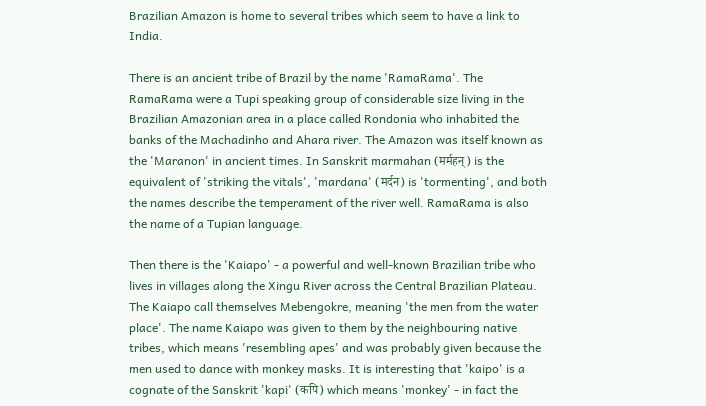Brazilian Amazon is home to several tribes which seem to have a link to India.

There is an ancient tribe of Brazil by the name 'RamaRama'. The RamaRama were a Tupi speaking group of considerable size living in the Brazilian Amazonian area in a place called Rondonia who inhabited the banks of the Machadinho and Ahara river. The Amazon was itself known as the 'Maranon' in ancient times. In Sanskrit marmahan (मर्महन्) is the equivalent of 'striking the vitals', 'mardana' (मर्दन) is 'tormenting', and both the names describe the temperament of the river well. RamaRama is also the name of a Tupian language.

Then there is the 'Kaiapo' - a powerful and well-known Brazilian tribe who lives in villages along the Xingu River across the Central Brazilian Plateau. The Kaiapo call themselves Mebengokre, meaning 'the men from the water place'. The name Kaiapo was given to them by the neighbouring native tribes, which means 'resembling apes' and was probably given because the men used to dance with monkey masks. It is interesting that 'kaipo' is a cognate of the Sanskrit 'kapi' (कपि) which means 'monkey' - in fact the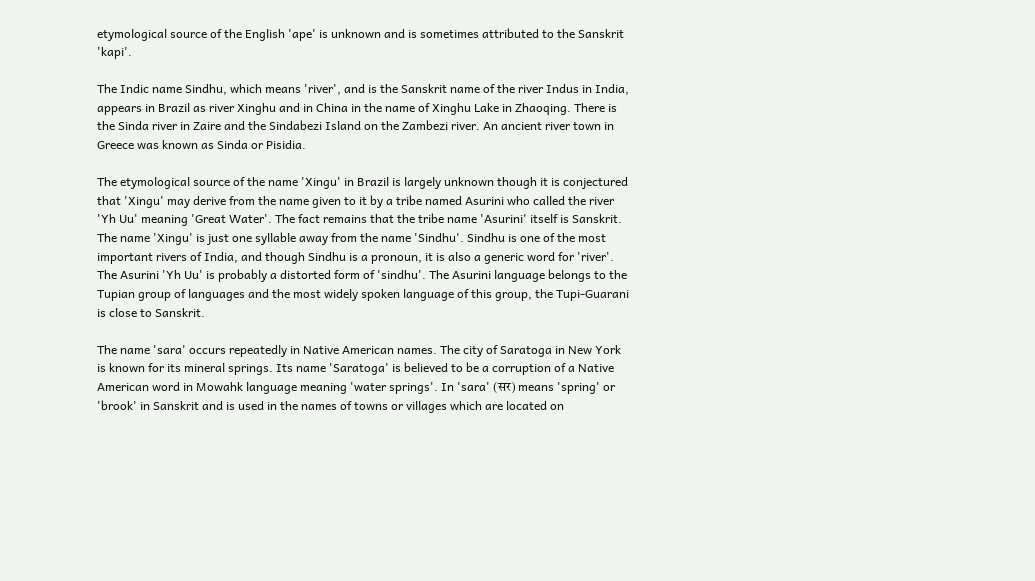etymological source of the English 'ape' is unknown and is sometimes attributed to the Sanskrit 'kapi'.

The Indic name Sindhu, which means 'river', and is the Sanskrit name of the river Indus in India, appears in Brazil as river Xinghu and in China in the name of Xinghu Lake in Zhaoqing. There is the Sinda river in Zaire and the Sindabezi Island on the Zambezi river. An ancient river town in Greece was known as Sinda or Pisidia.

The etymological source of the name 'Xingu' in Brazil is largely unknown though it is conjectured that 'Xingu' may derive from the name given to it by a tribe named Asurini who called the river 'Yh Uu' meaning 'Great Water'. The fact remains that the tribe name 'Asurini' itself is Sanskrit. The name 'Xingu' is just one syllable away from the name 'Sindhu'. Sindhu is one of the most important rivers of India, and though Sindhu is a pronoun, it is also a generic word for 'river'. The Asurini 'Yh Uu' is probably a distorted form of 'sindhu'. The Asurini language belongs to the Tupian group of languages and the most widely spoken language of this group, the Tupi-Guarani is close to Sanskrit.

The name 'sara' occurs repeatedly in Native American names. The city of Saratoga in New York is known for its mineral springs. Its name 'Saratoga' is believed to be a corruption of a Native American word in Mowahk language meaning 'water springs'. In 'sara' (सर) means 'spring' or 'brook' in Sanskrit and is used in the names of towns or villages which are located on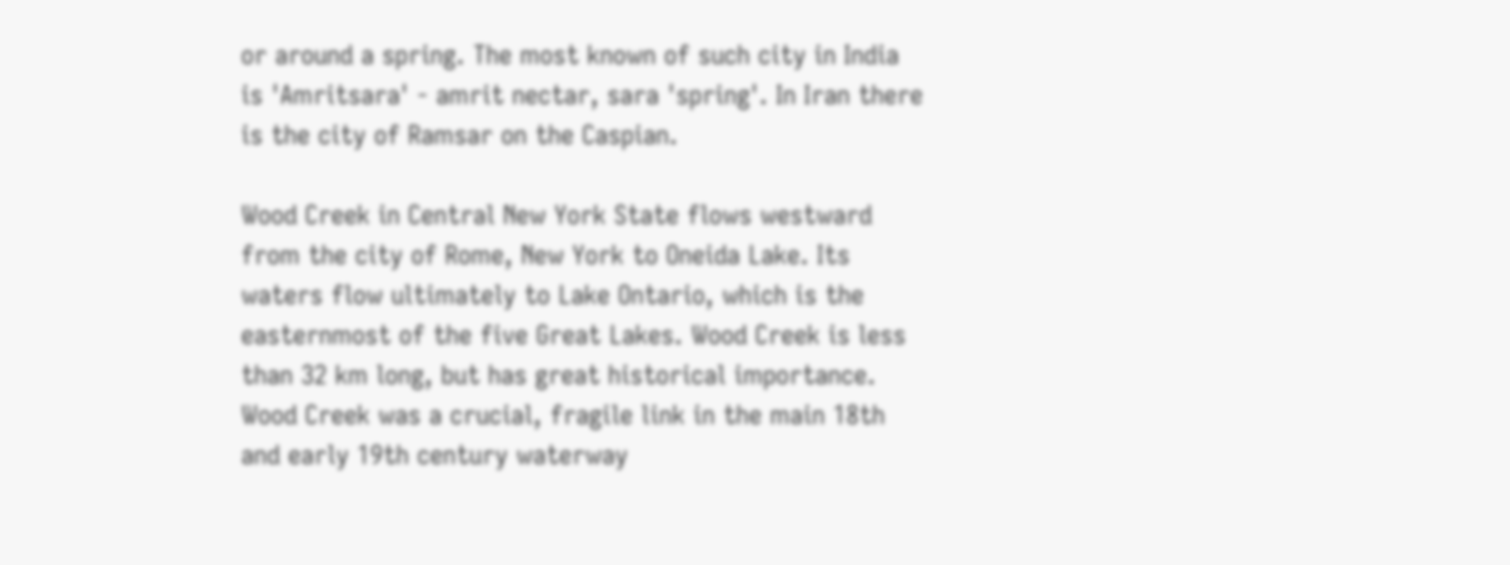or around a spring. The most known of such city in India is 'Amritsara' - amrit nectar, sara 'spring'. In Iran there is the city of Ramsar on the Caspian.

Wood Creek in Central New York State flows westward from the city of Rome, New York to Oneida Lake. Its waters flow ultimately to Lake Ontario, which is the easternmost of the five Great Lakes. Wood Creek is less than 32 km long, but has great historical importance. Wood Creek was a crucial, fragile link in the main 18th and early 19th century waterway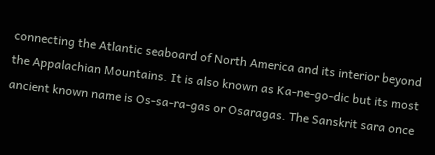connecting the Atlantic seaboard of North America and its interior beyond the Appalachian Mountains. It is also known as Ka-ne-go-dic but its most ancient known name is Os-sa-ra-gas or Osaragas. The Sanskrit sara once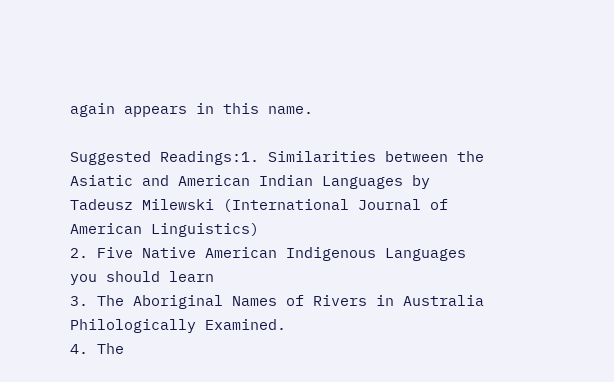again appears in this name.

Suggested Readings:1. Similarities between the Asiatic and American Indian Languages by Tadeusz Milewski (International Journal of American Linguistics)
2. Five Native American Indigenous Languages you should learn
3. The Aboriginal Names of Rivers in Australia Philologically Examined.
4. The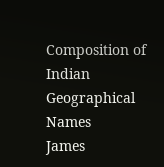Composition of Indian Geographical Names
James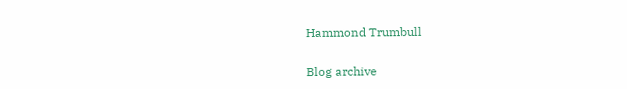Hammond Trumbull


Blog archive